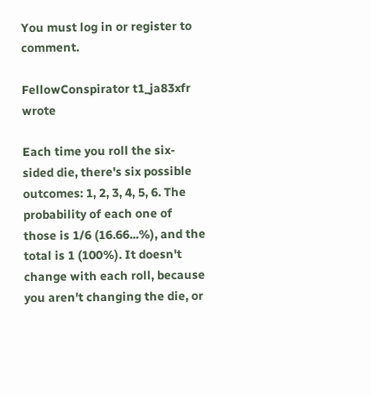You must log in or register to comment.

FellowConspirator t1_ja83xfr wrote

Each time you roll the six-sided die, there's six possible outcomes: 1, 2, 3, 4, 5, 6. The probability of each one of those is 1/6 (16.66...%), and the total is 1 (100%). It doesn't change with each roll, because you aren't changing the die, or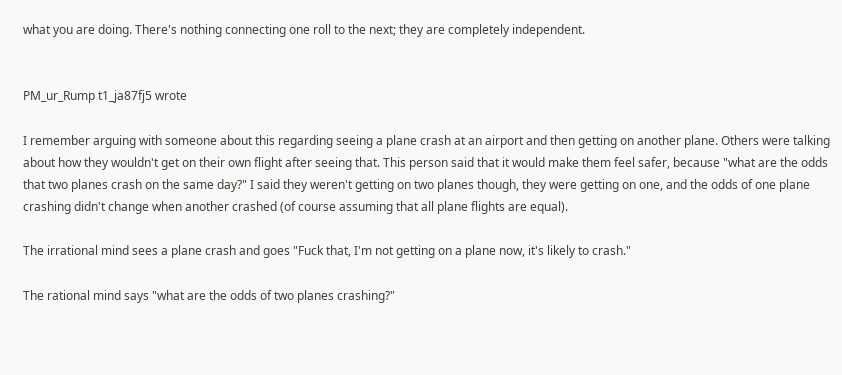what you are doing. There's nothing connecting one roll to the next; they are completely independent.


PM_ur_Rump t1_ja87fj5 wrote

I remember arguing with someone about this regarding seeing a plane crash at an airport and then getting on another plane. Others were talking about how they wouldn't get on their own flight after seeing that. This person said that it would make them feel safer, because "what are the odds that two planes crash on the same day?" I said they weren't getting on two planes though, they were getting on one, and the odds of one plane crashing didn't change when another crashed (of course assuming that all plane flights are equal).

The irrational mind sees a plane crash and goes "Fuck that, I'm not getting on a plane now, it's likely to crash."

The rational mind says "what are the odds of two planes crashing?"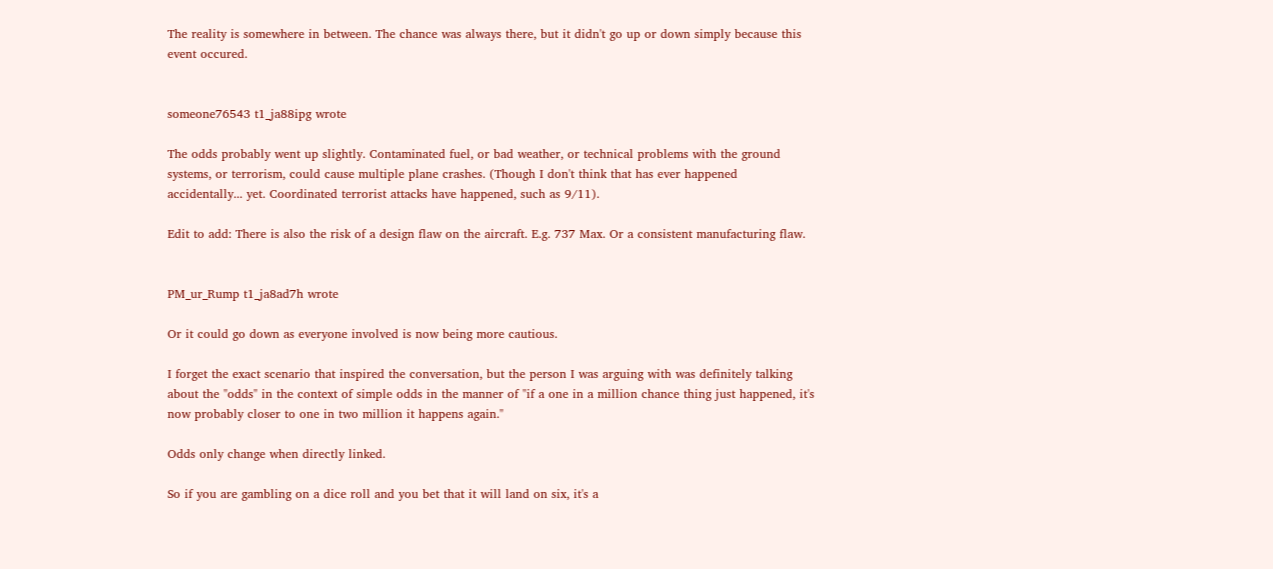The reality is somewhere in between. The chance was always there, but it didn't go up or down simply because this event occured.


someone76543 t1_ja88ipg wrote

The odds probably went up slightly. Contaminated fuel, or bad weather, or technical problems with the ground systems, or terrorism, could cause multiple plane crashes. (Though I don't think that has ever happened accidentally... yet. Coordinated terrorist attacks have happened, such as 9/11).

Edit to add: There is also the risk of a design flaw on the aircraft. E.g. 737 Max. Or a consistent manufacturing flaw.


PM_ur_Rump t1_ja8ad7h wrote

Or it could go down as everyone involved is now being more cautious.

I forget the exact scenario that inspired the conversation, but the person I was arguing with was definitely talking about the "odds" in the context of simple odds in the manner of "if a one in a million chance thing just happened, it's now probably closer to one in two million it happens again."

Odds only change when directly linked.

So if you are gambling on a dice roll and you bet that it will land on six, it's a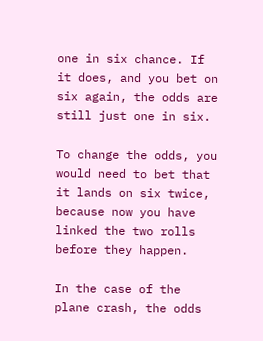one in six chance. If it does, and you bet on six again, the odds are still just one in six.

To change the odds, you would need to bet that it lands on six twice, because now you have linked the two rolls before they happen.

In the case of the plane crash, the odds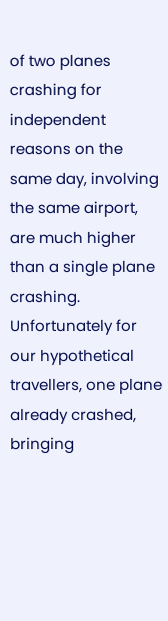of two planes crashing for independent reasons on the same day, involving the same airport, are much higher than a single plane crashing. Unfortunately for our hypothetical travellers, one plane already crashed, bringing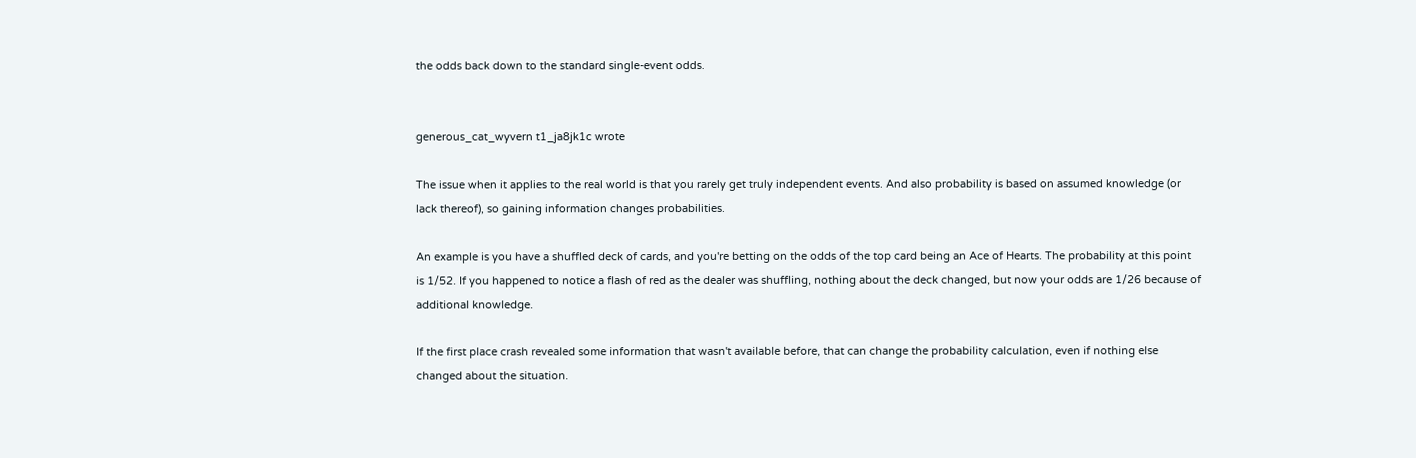the odds back down to the standard single-event odds.


generous_cat_wyvern t1_ja8jk1c wrote

The issue when it applies to the real world is that you rarely get truly independent events. And also probability is based on assumed knowledge (or lack thereof), so gaining information changes probabilities.

An example is you have a shuffled deck of cards, and you're betting on the odds of the top card being an Ace of Hearts. The probability at this point is 1/52. If you happened to notice a flash of red as the dealer was shuffling, nothing about the deck changed, but now your odds are 1/26 because of additional knowledge.

If the first place crash revealed some information that wasn't available before, that can change the probability calculation, even if nothing else changed about the situation.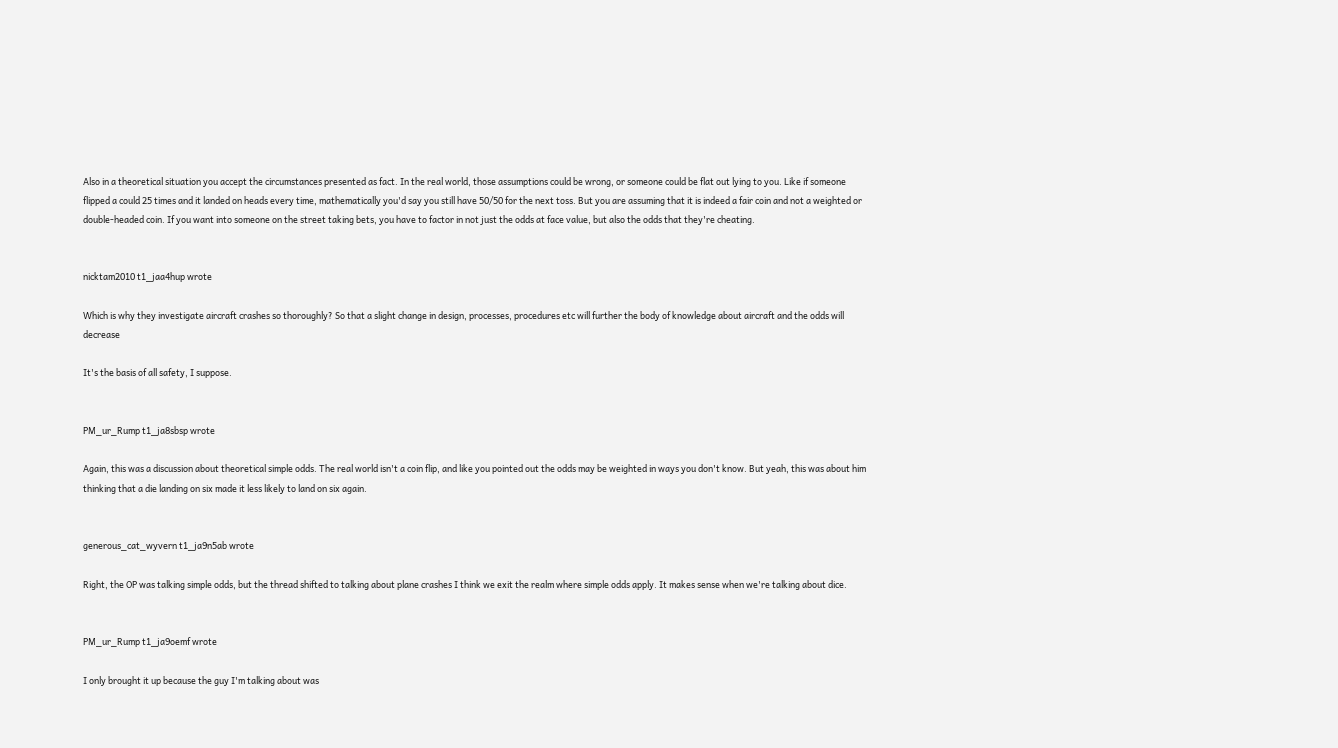Also in a theoretical situation you accept the circumstances presented as fact. In the real world, those assumptions could be wrong, or someone could be flat out lying to you. Like if someone flipped a could 25 times and it landed on heads every time, mathematically you'd say you still have 50/50 for the next toss. But you are assuming that it is indeed a fair coin and not a weighted or double-headed coin. If you want into someone on the street taking bets, you have to factor in not just the odds at face value, but also the odds that they're cheating.


nicktam2010 t1_jaa4hup wrote

Which is why they investigate aircraft crashes so thoroughly? So that a slight change in design, processes, procedures etc will further the body of knowledge about aircraft and the odds will decrease

It's the basis of all safety, I suppose.


PM_ur_Rump t1_ja8sbsp wrote

Again, this was a discussion about theoretical simple odds. The real world isn't a coin flip, and like you pointed out the odds may be weighted in ways you don't know. But yeah, this was about him thinking that a die landing on six made it less likely to land on six again.


generous_cat_wyvern t1_ja9n5ab wrote

Right, the OP was talking simple odds, but the thread shifted to talking about plane crashes I think we exit the realm where simple odds apply. It makes sense when we're talking about dice.


PM_ur_Rump t1_ja9oemf wrote

I only brought it up because the guy I'm talking about was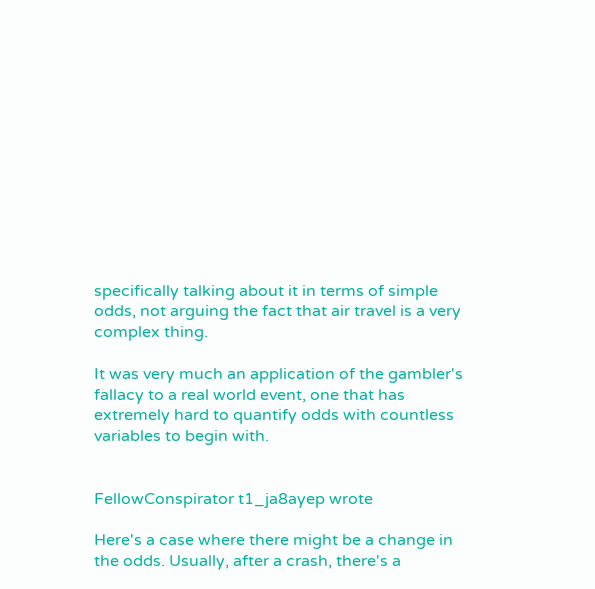specifically talking about it in terms of simple odds, not arguing the fact that air travel is a very complex thing.

It was very much an application of the gambler's fallacy to a real world event, one that has extremely hard to quantify odds with countless variables to begin with.


FellowConspirator t1_ja8ayep wrote

Here's a case where there might be a change in the odds. Usually, after a crash, there's a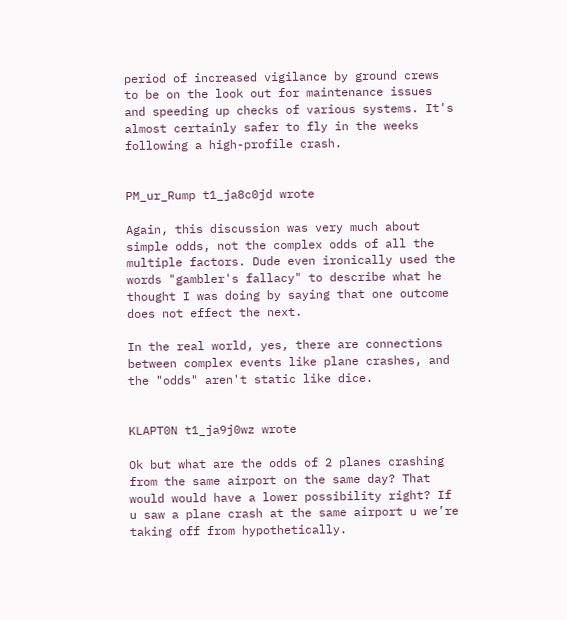period of increased vigilance by ground crews to be on the look out for maintenance issues and speeding up checks of various systems. It's almost certainly safer to fly in the weeks following a high-profile crash.


PM_ur_Rump t1_ja8c0jd wrote

Again, this discussion was very much about simple odds, not the complex odds of all the multiple factors. Dude even ironically used the words "gambler's fallacy" to describe what he thought I was doing by saying that one outcome does not effect the next.

In the real world, yes, there are connections between complex events like plane crashes, and the "odds" aren't static like dice.


KLAPT0N t1_ja9j0wz wrote

Ok but what are the odds of 2 planes crashing from the same airport on the same day? That would would have a lower possibility right? If u saw a plane crash at the same airport u we’re taking off from hypothetically.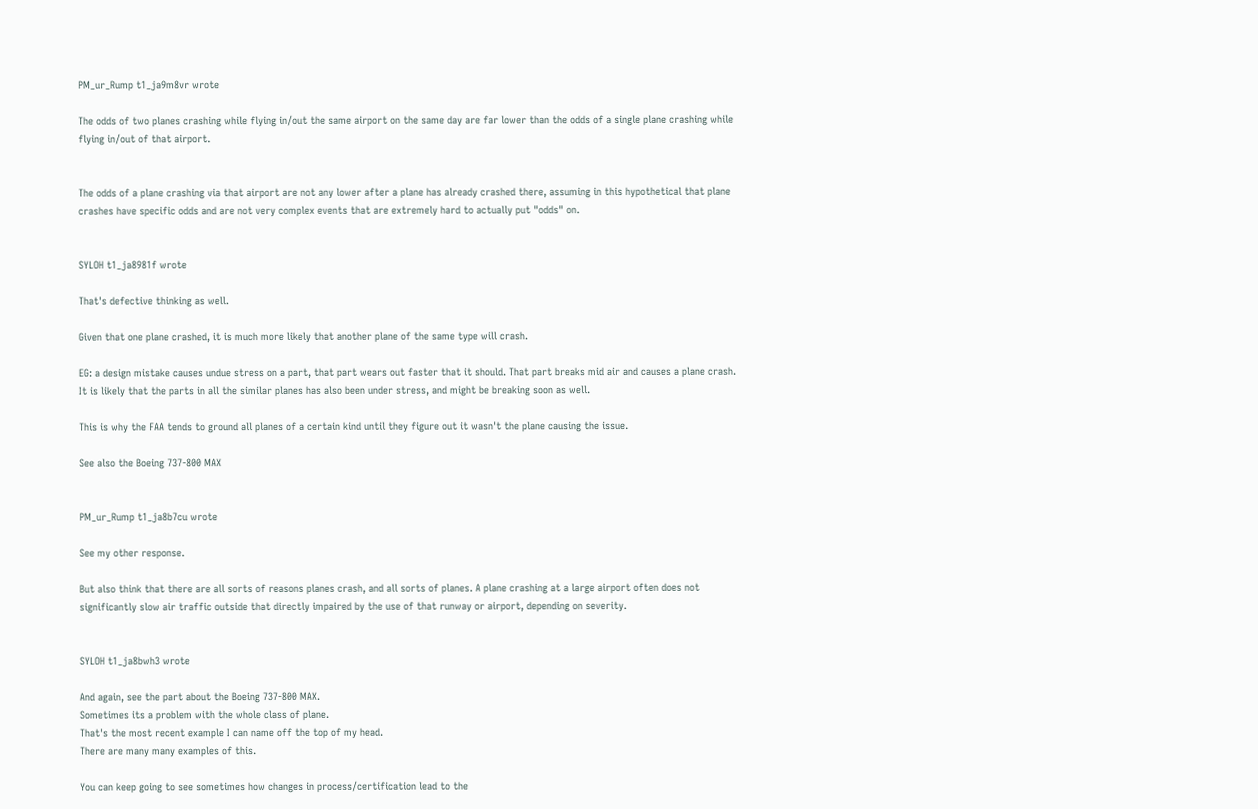PM_ur_Rump t1_ja9m8vr wrote

The odds of two planes crashing while flying in/out the same airport on the same day are far lower than the odds of a single plane crashing while flying in/out of that airport.


The odds of a plane crashing via that airport are not any lower after a plane has already crashed there, assuming in this hypothetical that plane crashes have specific odds and are not very complex events that are extremely hard to actually put "odds" on.


SYLOH t1_ja8981f wrote

That's defective thinking as well.

Given that one plane crashed, it is much more likely that another plane of the same type will crash.

EG: a design mistake causes undue stress on a part, that part wears out faster that it should. That part breaks mid air and causes a plane crash. It is likely that the parts in all the similar planes has also been under stress, and might be breaking soon as well.

This is why the FAA tends to ground all planes of a certain kind until they figure out it wasn't the plane causing the issue.

See also the Boeing 737-800 MAX


PM_ur_Rump t1_ja8b7cu wrote

See my other response.

But also think that there are all sorts of reasons planes crash, and all sorts of planes. A plane crashing at a large airport often does not significantly slow air traffic outside that directly impaired by the use of that runway or airport, depending on severity.


SYLOH t1_ja8bwh3 wrote

And again, see the part about the Boeing 737-800 MAX.
Sometimes its a problem with the whole class of plane.
That's the most recent example I can name off the top of my head.
There are many many examples of this.

You can keep going to see sometimes how changes in process/certification lead to the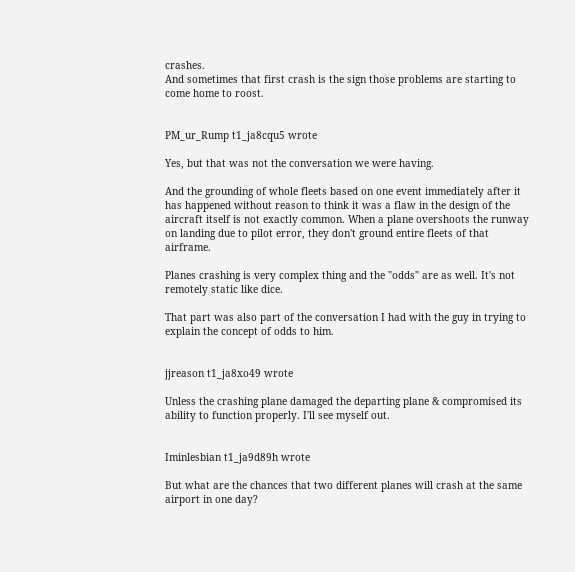crashes.
And sometimes that first crash is the sign those problems are starting to come home to roost.


PM_ur_Rump t1_ja8cqu5 wrote

Yes, but that was not the conversation we were having.

And the grounding of whole fleets based on one event immediately after it has happened without reason to think it was a flaw in the design of the aircraft itself is not exactly common. When a plane overshoots the runway on landing due to pilot error, they don't ground entire fleets of that airframe.

Planes crashing is very complex thing and the "odds" are as well. It's not remotely static like dice.

That part was also part of the conversation I had with the guy in trying to explain the concept of odds to him.


jjreason t1_ja8xo49 wrote

Unless the crashing plane damaged the departing plane & compromised its ability to function properly. I'll see myself out.


Iminlesbian t1_ja9d89h wrote

But what are the chances that two different planes will crash at the same airport in one day?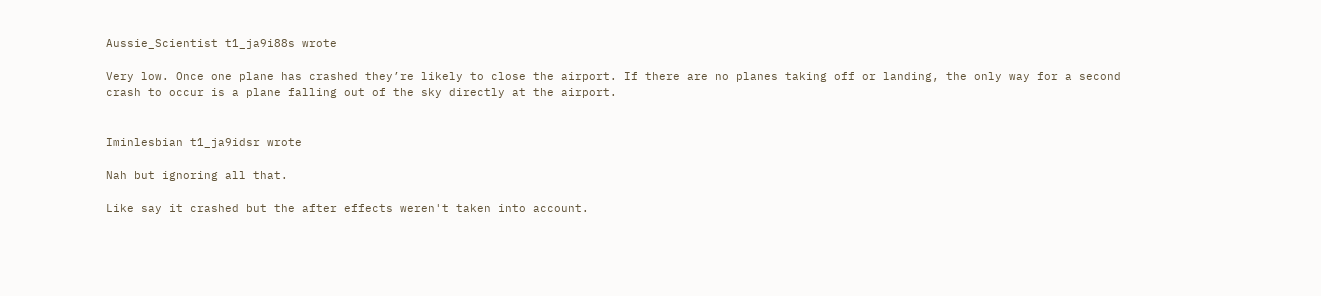Aussie_Scientist t1_ja9i88s wrote

Very low. Once one plane has crashed they’re likely to close the airport. If there are no planes taking off or landing, the only way for a second crash to occur is a plane falling out of the sky directly at the airport.


Iminlesbian t1_ja9idsr wrote

Nah but ignoring all that.

Like say it crashed but the after effects weren't taken into account.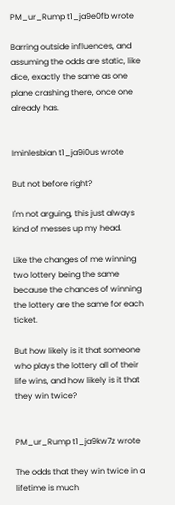PM_ur_Rump t1_ja9e0fb wrote

Barring outside influences, and assuming the odds are static, like dice, exactly the same as one plane crashing there, once one already has.


Iminlesbian t1_ja9i0us wrote

But not before right?

I'm not arguing, this just always kind of messes up my head.

Like the changes of me winning two lottery being the same because the chances of winning the lottery are the same for each ticket.

But how likely is it that someone who plays the lottery all of their life wins, and how likely is it that they win twice?


PM_ur_Rump t1_ja9kw7z wrote

The odds that they win twice in a lifetime is much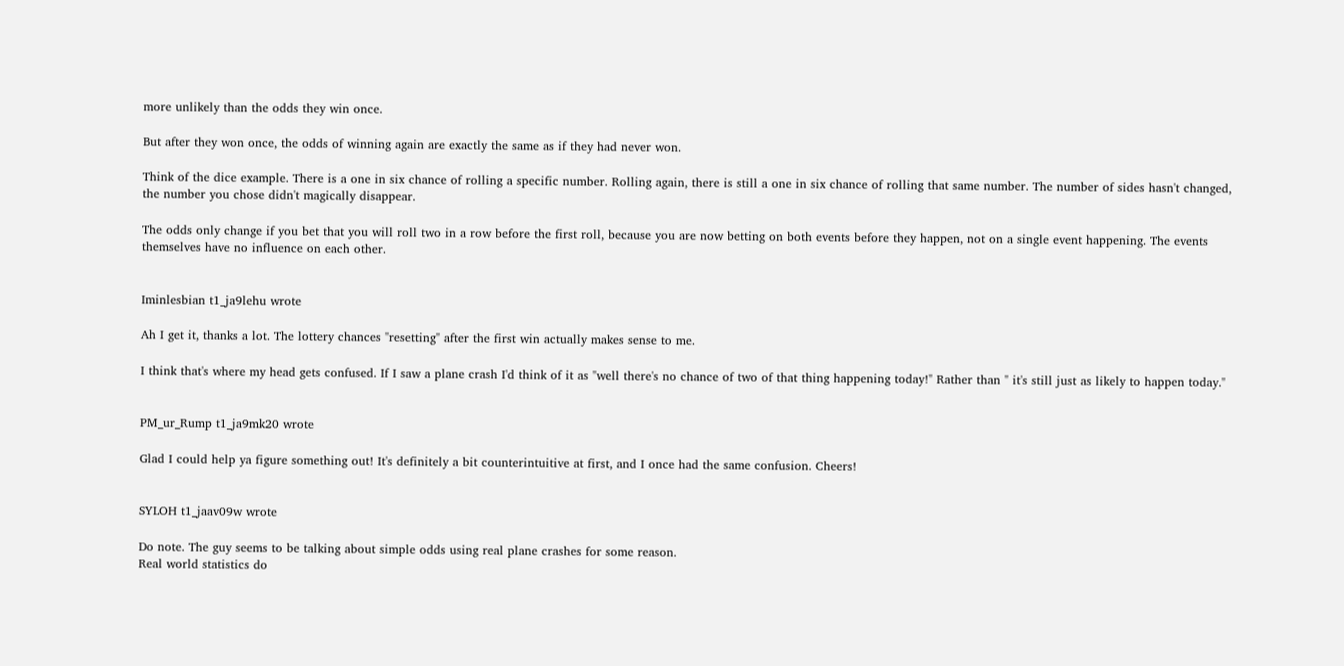more unlikely than the odds they win once.

But after they won once, the odds of winning again are exactly the same as if they had never won.

Think of the dice example. There is a one in six chance of rolling a specific number. Rolling again, there is still a one in six chance of rolling that same number. The number of sides hasn't changed, the number you chose didn't magically disappear.

The odds only change if you bet that you will roll two in a row before the first roll, because you are now betting on both events before they happen, not on a single event happening. The events themselves have no influence on each other.


Iminlesbian t1_ja9lehu wrote

Ah I get it, thanks a lot. The lottery chances "resetting" after the first win actually makes sense to me.

I think that's where my head gets confused. If I saw a plane crash I'd think of it as "well there's no chance of two of that thing happening today!" Rather than " it's still just as likely to happen today."


PM_ur_Rump t1_ja9mk20 wrote

Glad I could help ya figure something out! It's definitely a bit counterintuitive at first, and I once had the same confusion. Cheers!


SYLOH t1_jaav09w wrote

Do note. The guy seems to be talking about simple odds using real plane crashes for some reason.
Real world statistics do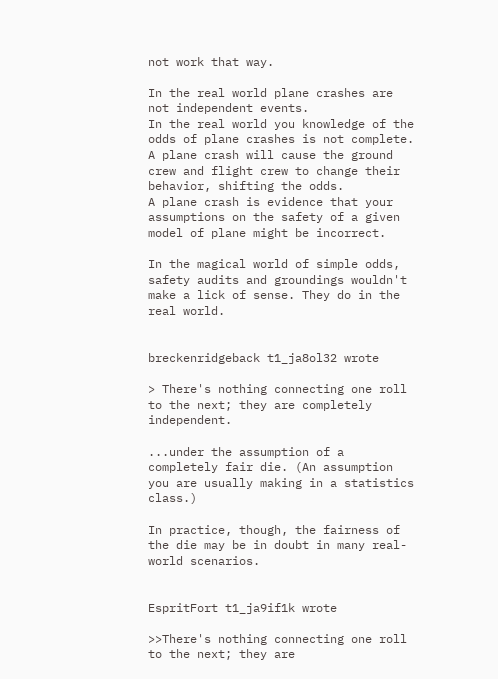not work that way.

In the real world plane crashes are not independent events.
In the real world you knowledge of the odds of plane crashes is not complete.
A plane crash will cause the ground crew and flight crew to change their behavior, shifting the odds.
A plane crash is evidence that your assumptions on the safety of a given model of plane might be incorrect.

In the magical world of simple odds, safety audits and groundings wouldn't make a lick of sense. They do in the real world.


breckenridgeback t1_ja8ol32 wrote

> There's nothing connecting one roll to the next; they are completely independent.

...under the assumption of a completely fair die. (An assumption you are usually making in a statistics class.)

In practice, though, the fairness of the die may be in doubt in many real-world scenarios.


EspritFort t1_ja9if1k wrote

>>There's nothing connecting one roll to the next; they are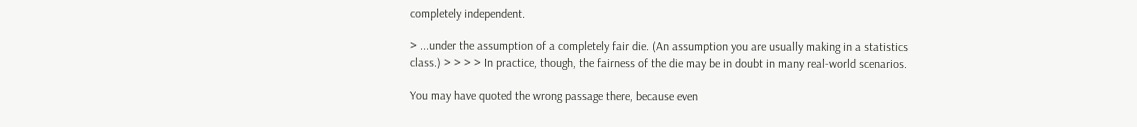completely independent.

> ...under the assumption of a completely fair die. (An assumption you are usually making in a statistics class.) > > > > In practice, though, the fairness of the die may be in doubt in many real-world scenarios.

You may have quoted the wrong passage there, because even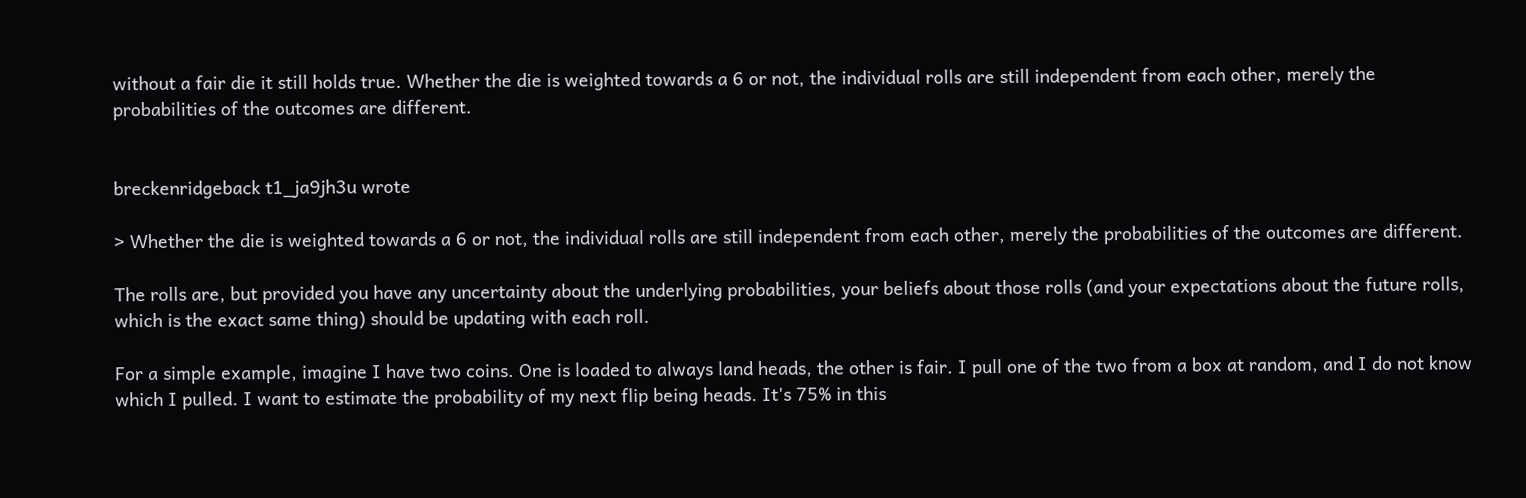without a fair die it still holds true. Whether the die is weighted towards a 6 or not, the individual rolls are still independent from each other, merely the probabilities of the outcomes are different.


breckenridgeback t1_ja9jh3u wrote

> Whether the die is weighted towards a 6 or not, the individual rolls are still independent from each other, merely the probabilities of the outcomes are different.

The rolls are, but provided you have any uncertainty about the underlying probabilities, your beliefs about those rolls (and your expectations about the future rolls, which is the exact same thing) should be updating with each roll.

For a simple example, imagine I have two coins. One is loaded to always land heads, the other is fair. I pull one of the two from a box at random, and I do not know which I pulled. I want to estimate the probability of my next flip being heads. It's 75% in this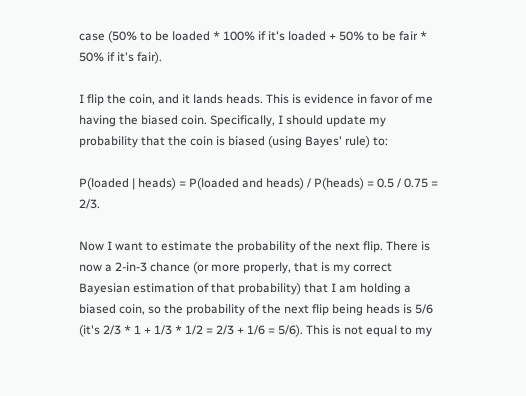case (50% to be loaded * 100% if it's loaded + 50% to be fair * 50% if it's fair).

I flip the coin, and it lands heads. This is evidence in favor of me having the biased coin. Specifically, I should update my probability that the coin is biased (using Bayes' rule) to:

P(loaded | heads) = P(loaded and heads) / P(heads) = 0.5 / 0.75 = 2/3.

Now I want to estimate the probability of the next flip. There is now a 2-in-3 chance (or more properly, that is my correct Bayesian estimation of that probability) that I am holding a biased coin, so the probability of the next flip being heads is 5/6 (it's 2/3 * 1 + 1/3 * 1/2 = 2/3 + 1/6 = 5/6). This is not equal to my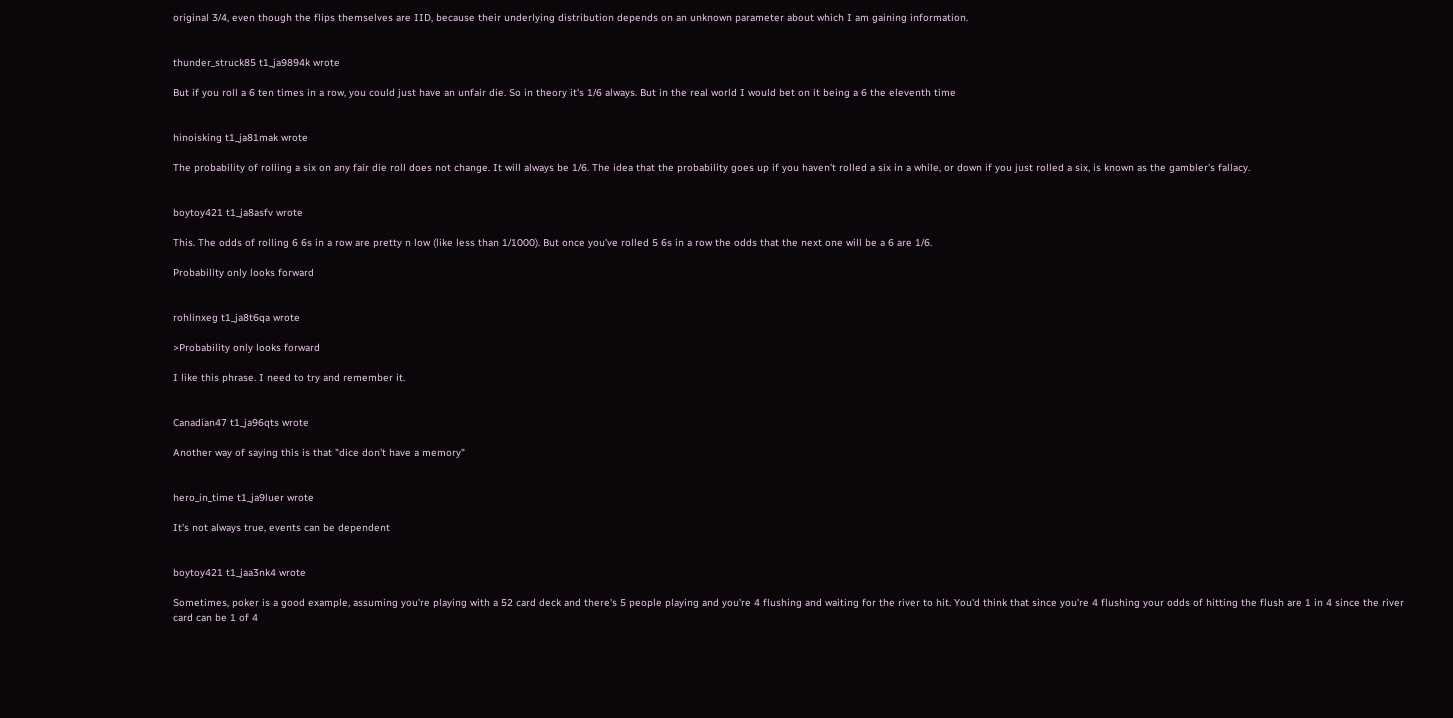original 3/4, even though the flips themselves are IID, because their underlying distribution depends on an unknown parameter about which I am gaining information.


thunder_struck85 t1_ja9894k wrote

But if you roll a 6 ten times in a row, you could just have an unfair die. So in theory it's 1/6 always. But in the real world I would bet on it being a 6 the eleventh time


hinoisking t1_ja81mak wrote

The probability of rolling a six on any fair die roll does not change. It will always be 1/6. The idea that the probability goes up if you haven't rolled a six in a while, or down if you just rolled a six, is known as the gambler's fallacy.


boytoy421 t1_ja8asfv wrote

This. The odds of rolling 6 6s in a row are pretty n low (like less than 1/1000). But once you've rolled 5 6s in a row the odds that the next one will be a 6 are 1/6.

Probability only looks forward


rohlinxeg t1_ja8t6qa wrote

>Probability only looks forward

I like this phrase. I need to try and remember it.


Canadian47 t1_ja96qts wrote

Another way of saying this is that "dice don't have a memory"


hero_in_time t1_ja9luer wrote

It's not always true, events can be dependent


boytoy421 t1_jaa3nk4 wrote

Sometimes, poker is a good example, assuming you're playing with a 52 card deck and there's 5 people playing and you're 4 flushing and waiting for the river to hit. You'd think that since you're 4 flushing your odds of hitting the flush are 1 in 4 since the river card can be 1 of 4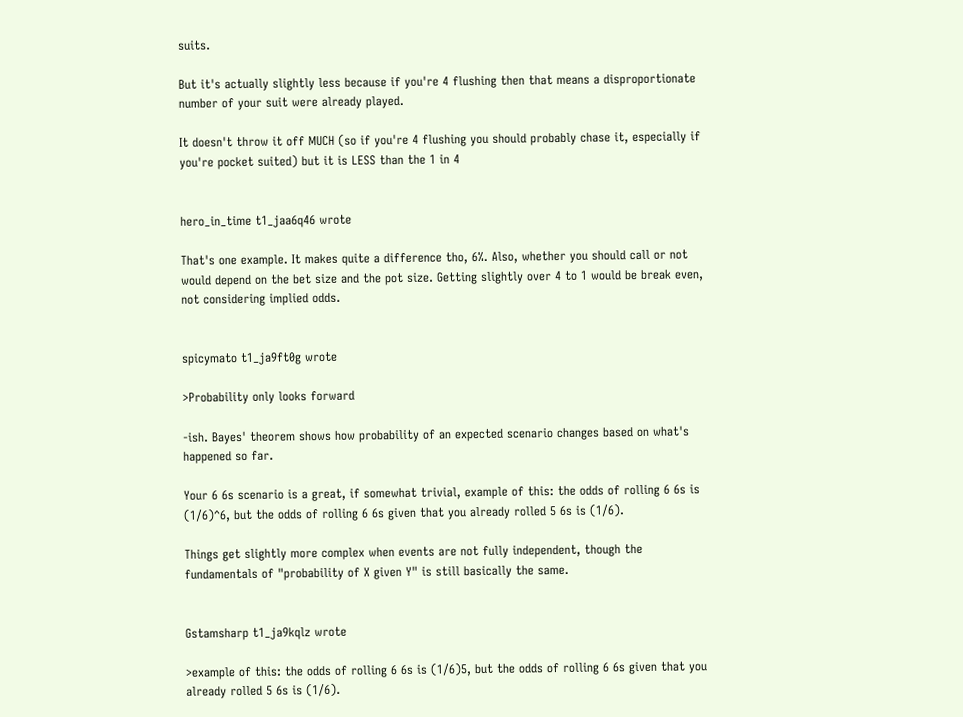suits.

But it's actually slightly less because if you're 4 flushing then that means a disproportionate number of your suit were already played.

It doesn't throw it off MUCH (so if you're 4 flushing you should probably chase it, especially if you're pocket suited) but it is LESS than the 1 in 4


hero_in_time t1_jaa6q46 wrote

That's one example. It makes quite a difference tho, 6%. Also, whether you should call or not would depend on the bet size and the pot size. Getting slightly over 4 to 1 would be break even, not considering implied odds.


spicymato t1_ja9ft0g wrote

>Probability only looks forward

-ish. Bayes' theorem shows how probability of an expected scenario changes based on what's happened so far.

Your 6 6s scenario is a great, if somewhat trivial, example of this: the odds of rolling 6 6s is (1/6)^6, but the odds of rolling 6 6s given that you already rolled 5 6s is (1/6).

Things get slightly more complex when events are not fully independent, though the fundamentals of "probability of X given Y" is still basically the same.


Gstamsharp t1_ja9kqlz wrote

>example of this: the odds of rolling 6 6s is (1/6)5, but the odds of rolling 6 6s given that you already rolled 5 6s is (1/6).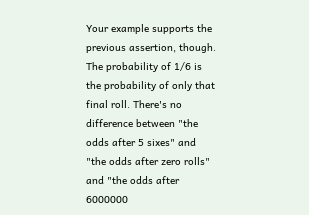Your example supports the previous assertion, though. The probability of 1/6 is the probability of only that final roll. There's no difference between "the odds after 5 sixes" and "the odds after zero rolls" and "the odds after 6000000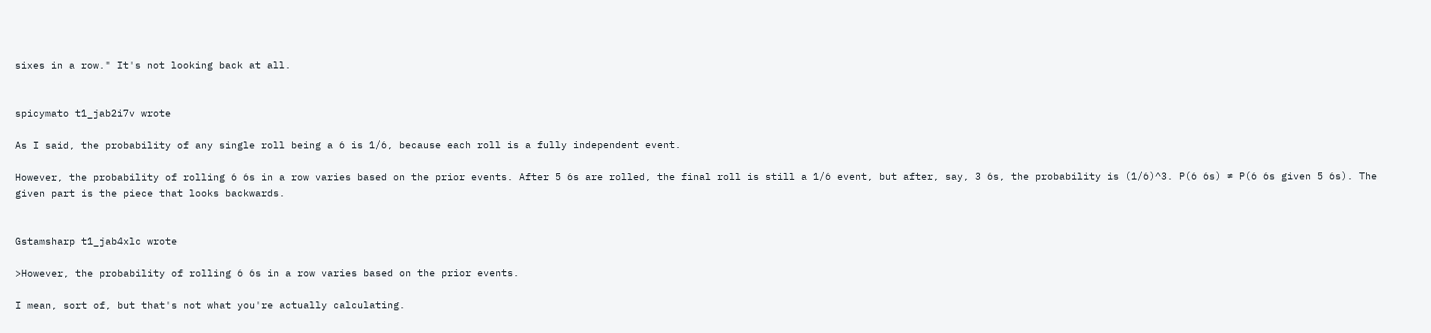sixes in a row." It's not looking back at all.


spicymato t1_jab2i7v wrote

As I said, the probability of any single roll being a 6 is 1/6, because each roll is a fully independent event.

However, the probability of rolling 6 6s in a row varies based on the prior events. After 5 6s are rolled, the final roll is still a 1/6 event, but after, say, 3 6s, the probability is (1/6)^3. P(6 6s) ≠ P(6 6s given 5 6s). The given part is the piece that looks backwards.


Gstamsharp t1_jab4xlc wrote

>However, the probability of rolling 6 6s in a row varies based on the prior events.

I mean, sort of, but that's not what you're actually calculating.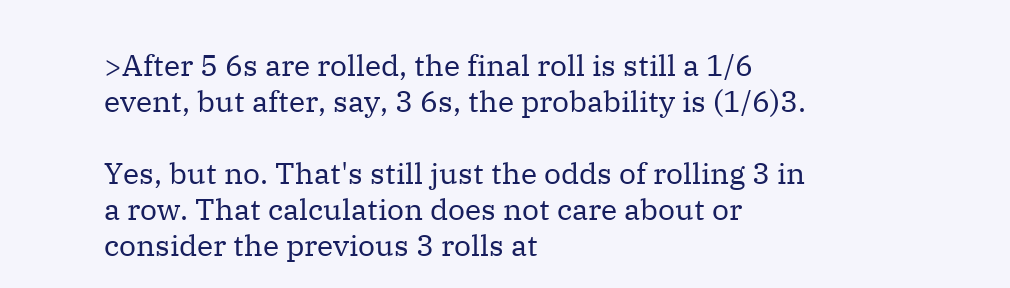>After 5 6s are rolled, the final roll is still a 1/6 event, but after, say, 3 6s, the probability is (1/6)3.

Yes, but no. That's still just the odds of rolling 3 in a row. That calculation does not care about or consider the previous 3 rolls at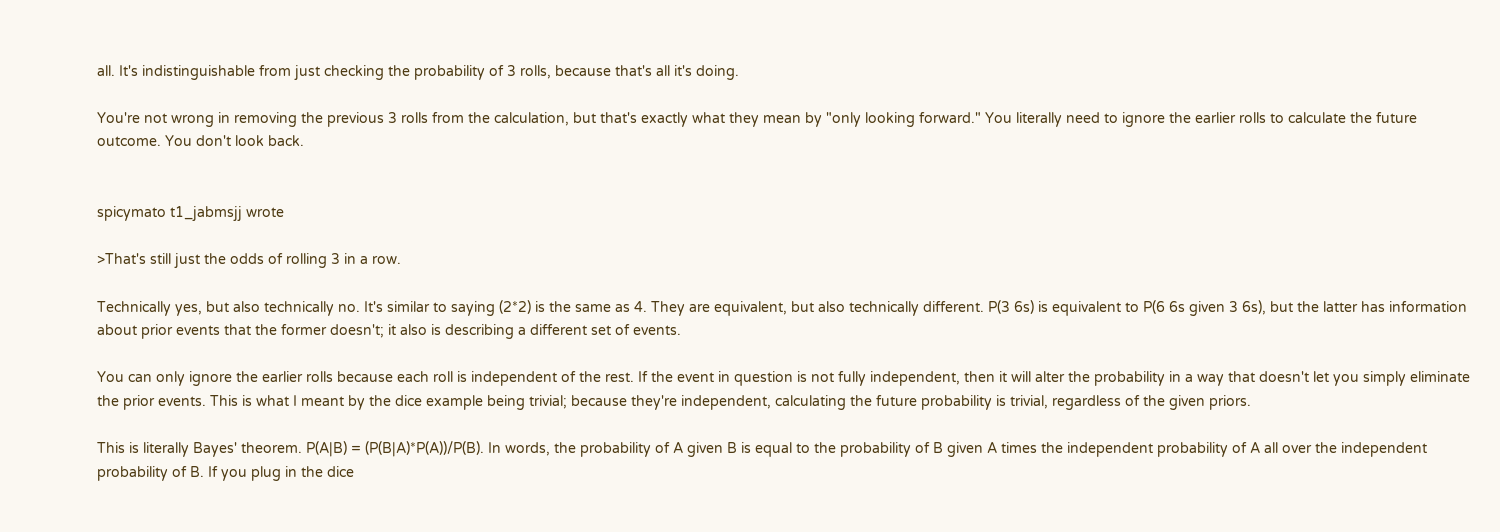all. It's indistinguishable from just checking the probability of 3 rolls, because that's all it's doing.

You're not wrong in removing the previous 3 rolls from the calculation, but that's exactly what they mean by "only looking forward." You literally need to ignore the earlier rolls to calculate the future outcome. You don't look back.


spicymato t1_jabmsjj wrote

>That's still just the odds of rolling 3 in a row.

Technically yes, but also technically no. It's similar to saying (2*2) is the same as 4. They are equivalent, but also technically different. P(3 6s) is equivalent to P(6 6s given 3 6s), but the latter has information about prior events that the former doesn't; it also is describing a different set of events.

You can only ignore the earlier rolls because each roll is independent of the rest. If the event in question is not fully independent, then it will alter the probability in a way that doesn't let you simply eliminate the prior events. This is what I meant by the dice example being trivial; because they're independent, calculating the future probability is trivial, regardless of the given priors.

This is literally Bayes' theorem. P(A|B) = (P(B|A)*P(A))/P(B). In words, the probability of A given B is equal to the probability of B given A times the independent probability of A all over the independent probability of B. If you plug in the dice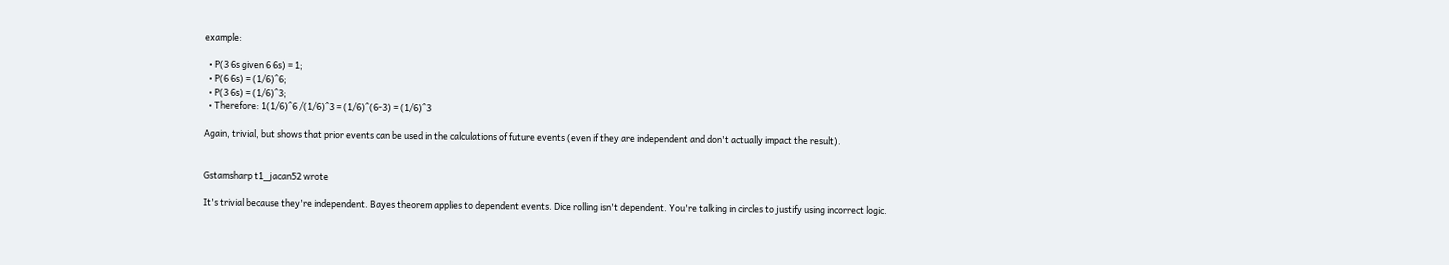example:

  • P(3 6s given 6 6s) = 1;
  • P(6 6s) = (1/6)^6;
  • P(3 6s) = (1/6)^3;
  • Therefore: 1(1/6)^6 /(1/6)^3 = (1/6)^(6-3) = (1/6)^3

Again, trivial, but shows that prior events can be used in the calculations of future events (even if they are independent and don't actually impact the result).


Gstamsharp t1_jacan52 wrote

It's trivial because they're independent. Bayes theorem applies to dependent events. Dice rolling isn't dependent. You're talking in circles to justify using incorrect logic.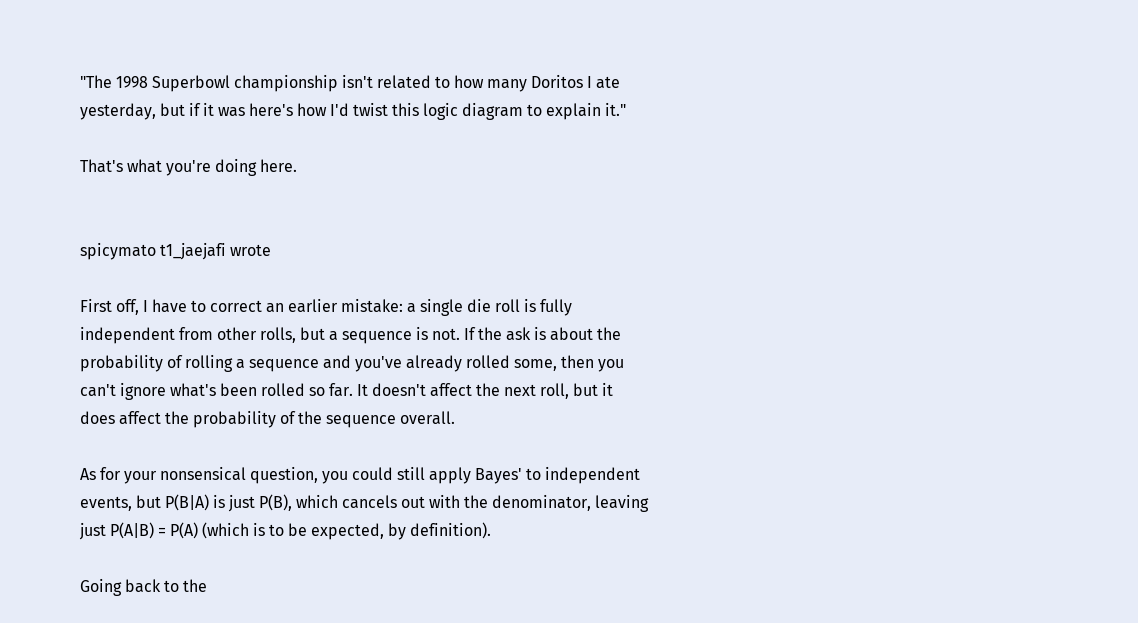"The 1998 Superbowl championship isn't related to how many Doritos I ate yesterday, but if it was here's how I'd twist this logic diagram to explain it."

That's what you're doing here.


spicymato t1_jaejafi wrote

First off, I have to correct an earlier mistake: a single die roll is fully independent from other rolls, but a sequence is not. If the ask is about the probability of rolling a sequence and you've already rolled some, then you can't ignore what's been rolled so far. It doesn't affect the next roll, but it does affect the probability of the sequence overall.

As for your nonsensical question, you could still apply Bayes' to independent events, but P(B|A) is just P(B), which cancels out with the denominator, leaving just P(A|B) = P(A) (which is to be expected, by definition).

Going back to the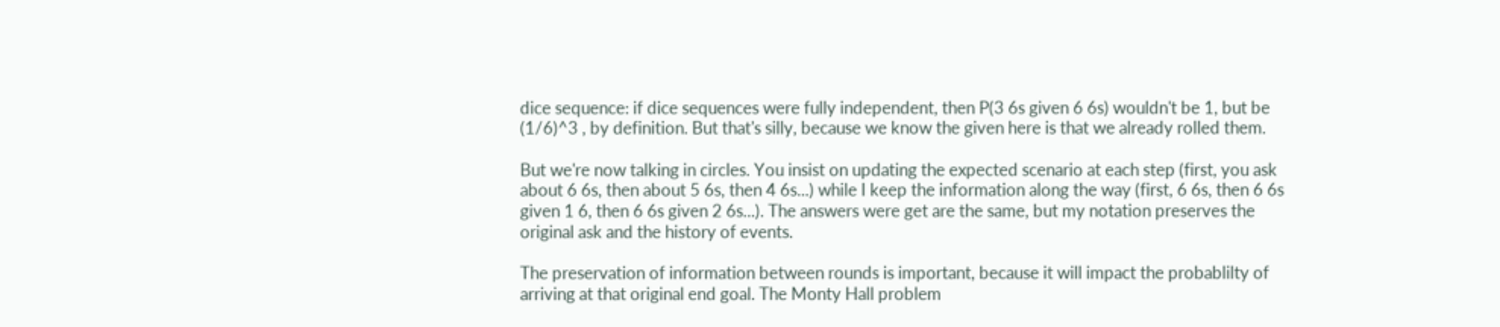dice sequence: if dice sequences were fully independent, then P(3 6s given 6 6s) wouldn't be 1, but be (1/6)^3 , by definition. But that's silly, because we know the given here is that we already rolled them.

But we're now talking in circles. You insist on updating the expected scenario at each step (first, you ask about 6 6s, then about 5 6s, then 4 6s...) while I keep the information along the way (first, 6 6s, then 6 6s given 1 6, then 6 6s given 2 6s...). The answers were get are the same, but my notation preserves the original ask and the history of events.

The preservation of information between rounds is important, because it will impact the probablilty of arriving at that original end goal. The Monty Hall problem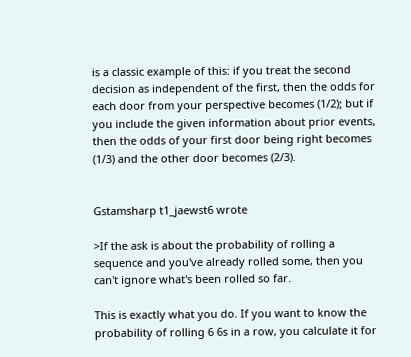is a classic example of this: if you treat the second decision as independent of the first, then the odds for each door from your perspective becomes (1/2); but if you include the given information about prior events, then the odds of your first door being right becomes (1/3) and the other door becomes (2/3).


Gstamsharp t1_jaewst6 wrote

>If the ask is about the probability of rolling a sequence and you've already rolled some, then you can't ignore what's been rolled so far.

This is exactly what you do. If you want to know the probability of rolling 6 6s in a row, you calculate it for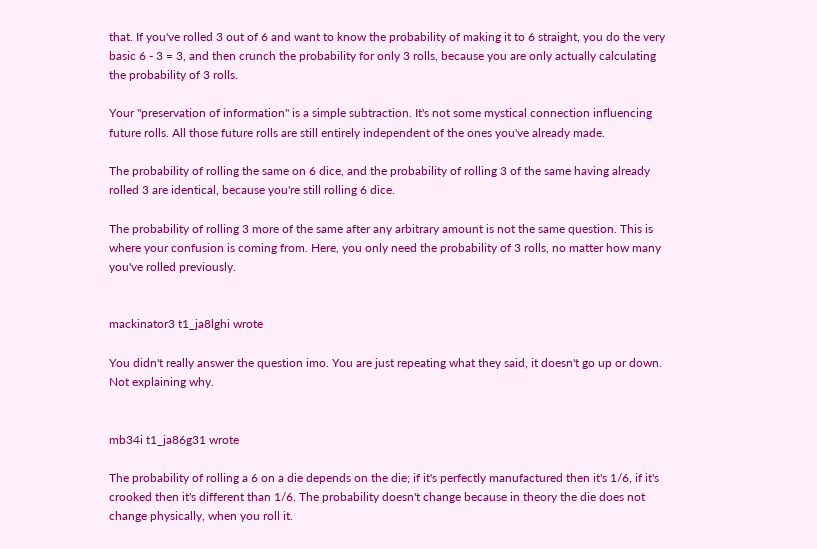that. If you've rolled 3 out of 6 and want to know the probability of making it to 6 straight, you do the very basic 6 - 3 = 3, and then crunch the probability for only 3 rolls, because you are only actually calculating the probability of 3 rolls.

Your "preservation of information" is a simple subtraction. It's not some mystical connection influencing future rolls. All those future rolls are still entirely independent of the ones you've already made.

The probability of rolling the same on 6 dice, and the probability of rolling 3 of the same having already rolled 3 are identical, because you're still rolling 6 dice.

The probability of rolling 3 more of the same after any arbitrary amount is not the same question. This is where your confusion is coming from. Here, you only need the probability of 3 rolls, no matter how many you've rolled previously.


mackinator3 t1_ja8lghi wrote

You didn't really answer the question imo. You are just repeating what they said, it doesn't go up or down. Not explaining why.


mb34i t1_ja86g31 wrote

The probability of rolling a 6 on a die depends on the die; if it's perfectly manufactured then it's 1/6, if it's crooked then it's different than 1/6. The probability doesn't change because in theory the die does not change physically, when you roll it.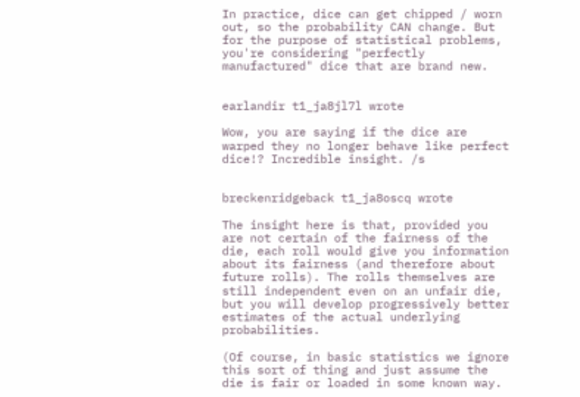In practice, dice can get chipped / worn out, so the probability CAN change. But for the purpose of statistical problems, you're considering "perfectly manufactured" dice that are brand new.


earlandir t1_ja8jl7l wrote

Wow, you are saying if the dice are warped they no longer behave like perfect dice!? Incredible insight. /s


breckenridgeback t1_ja8oscq wrote

The insight here is that, provided you are not certain of the fairness of the die, each roll would give you information about its fairness (and therefore about future rolls). The rolls themselves are still independent even on an unfair die, but you will develop progressively better estimates of the actual underlying probabilities.

(Of course, in basic statistics we ignore this sort of thing and just assume the die is fair or loaded in some known way.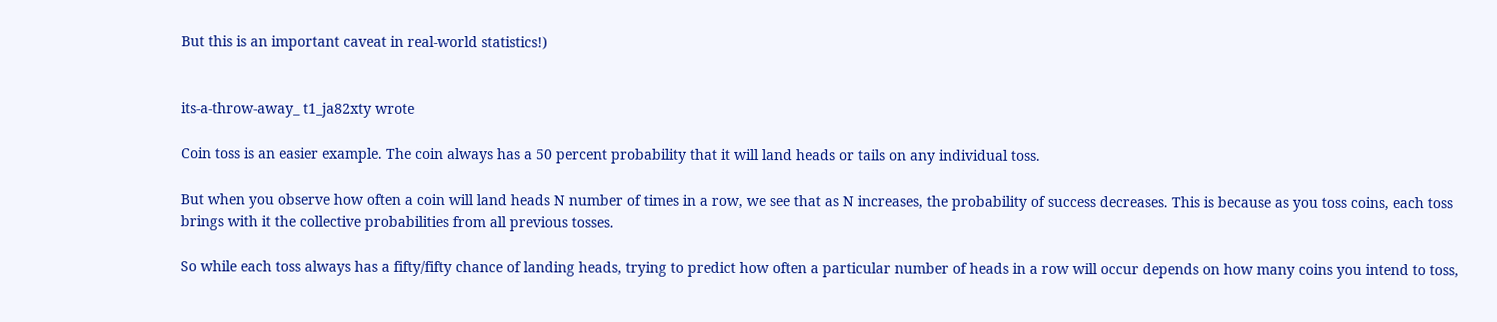But this is an important caveat in real-world statistics!)


its-a-throw-away_ t1_ja82xty wrote

Coin toss is an easier example. The coin always has a 50 percent probability that it will land heads or tails on any individual toss.

But when you observe how often a coin will land heads N number of times in a row, we see that as N increases, the probability of success decreases. This is because as you toss coins, each toss brings with it the collective probabilities from all previous tosses.

So while each toss always has a fifty/fifty chance of landing heads, trying to predict how often a particular number of heads in a row will occur depends on how many coins you intend to toss,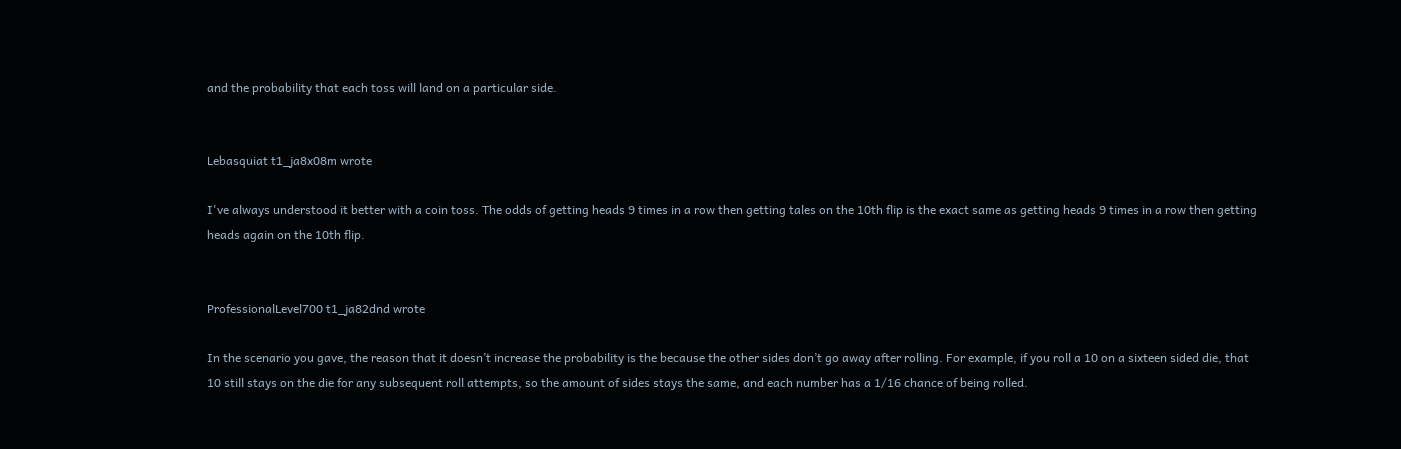and the probability that each toss will land on a particular side.


Lebasquiat t1_ja8x08m wrote

I've always understood it better with a coin toss. The odds of getting heads 9 times in a row then getting tales on the 10th flip is the exact same as getting heads 9 times in a row then getting heads again on the 10th flip.


ProfessionalLevel700 t1_ja82dnd wrote

In the scenario you gave, the reason that it doesn’t increase the probability is the because the other sides don’t go away after rolling. For example, if you roll a 10 on a sixteen sided die, that 10 still stays on the die for any subsequent roll attempts, so the amount of sides stays the same, and each number has a 1/16 chance of being rolled.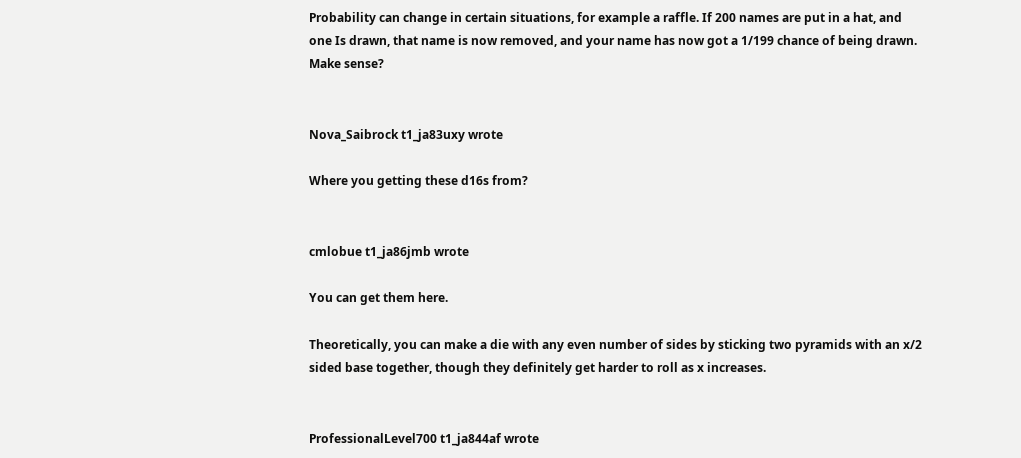Probability can change in certain situations, for example a raffle. If 200 names are put in a hat, and one Is drawn, that name is now removed, and your name has now got a 1/199 chance of being drawn. Make sense?


Nova_Saibrock t1_ja83uxy wrote

Where you getting these d16s from?


cmlobue t1_ja86jmb wrote

You can get them here.

Theoretically, you can make a die with any even number of sides by sticking two pyramids with an x/2 sided base together, though they definitely get harder to roll as x increases.


ProfessionalLevel700 t1_ja844af wrote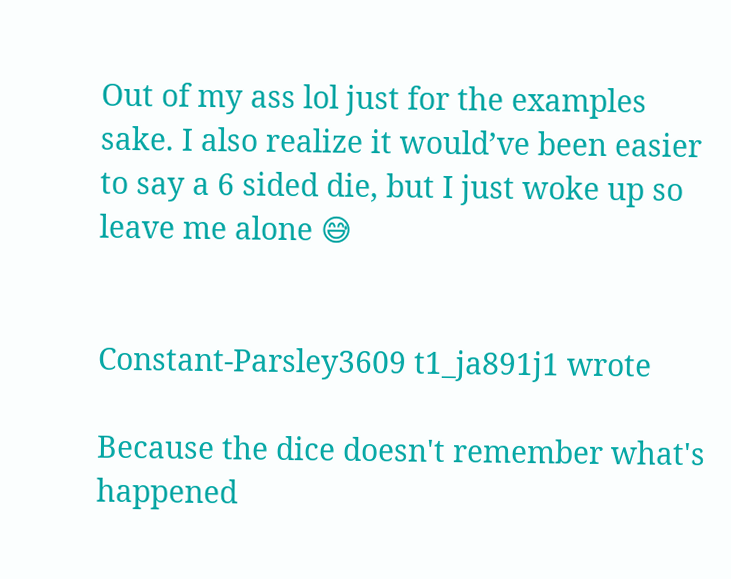Out of my ass lol just for the examples sake. I also realize it would’ve been easier to say a 6 sided die, but I just woke up so leave me alone 😅


Constant-Parsley3609 t1_ja891j1 wrote

Because the dice doesn't remember what's happened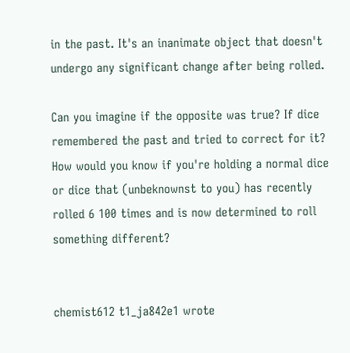in the past. It's an inanimate object that doesn't undergo any significant change after being rolled.

Can you imagine if the opposite was true? If dice remembered the past and tried to correct for it? How would you know if you're holding a normal dice or dice that (unbeknownst to you) has recently rolled 6 100 times and is now determined to roll something different?


chemist612 t1_ja842e1 wrote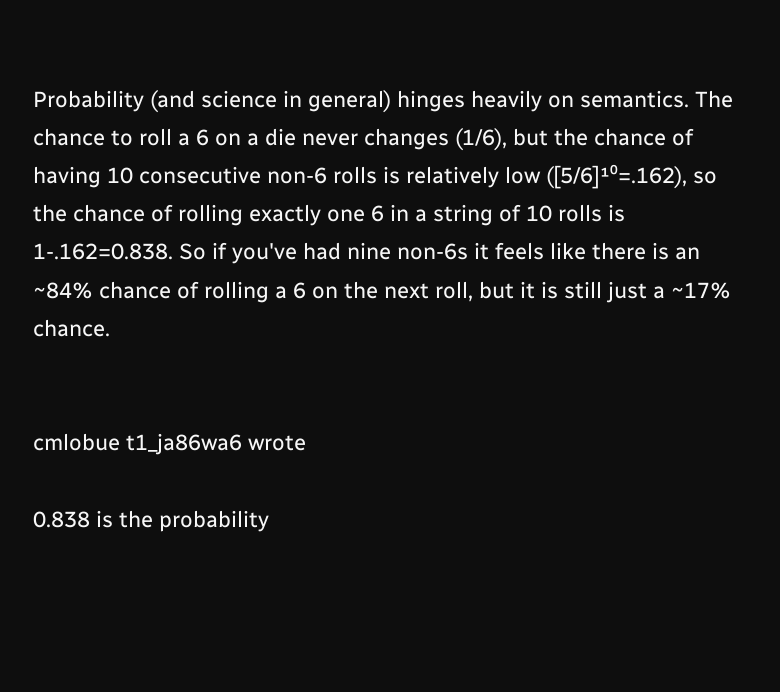Probability (and science in general) hinges heavily on semantics. The chance to roll a 6 on a die never changes (1/6), but the chance of having 10 consecutive non-6 rolls is relatively low ([5/6]¹⁰=.162), so the chance of rolling exactly one 6 in a string of 10 rolls is 1-.162=0.838. So if you've had nine non-6s it feels like there is an ~84% chance of rolling a 6 on the next roll, but it is still just a ~17% chance.


cmlobue t1_ja86wa6 wrote

0.838 is the probability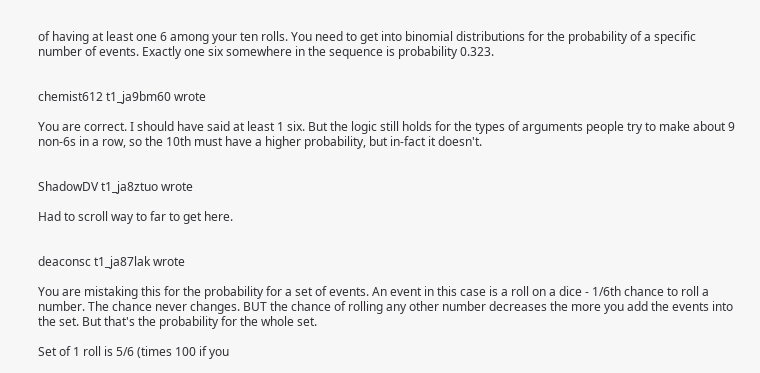of having at least one 6 among your ten rolls. You need to get into binomial distributions for the probability of a specific number of events. Exactly one six somewhere in the sequence is probability 0.323.


chemist612 t1_ja9bm60 wrote

You are correct. I should have said at least 1 six. But the logic still holds for the types of arguments people try to make about 9 non-6s in a row, so the 10th must have a higher probability, but in-fact it doesn't.


ShadowDV t1_ja8ztuo wrote

Had to scroll way to far to get here.


deaconsc t1_ja87lak wrote

You are mistaking this for the probability for a set of events. An event in this case is a roll on a dice - 1/6th chance to roll a number. The chance never changes. BUT the chance of rolling any other number decreases the more you add the events into the set. But that's the probability for the whole set.

Set of 1 roll is 5/6 (times 100 if you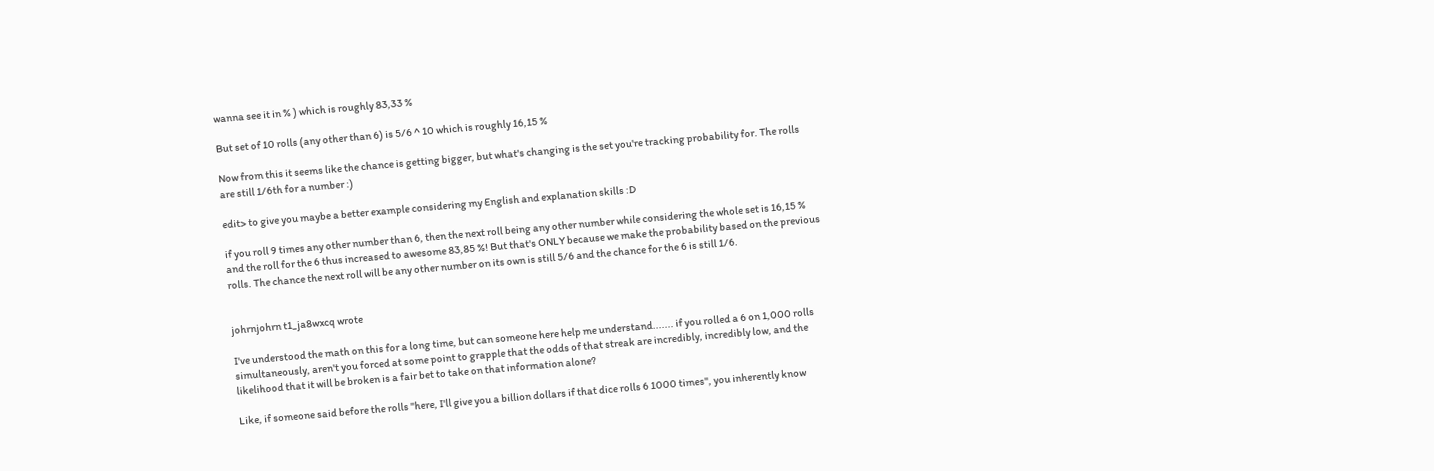wanna see it in % ) which is roughly 83,33 %

But set of 10 rolls (any other than 6) is 5/6 ^ 10 which is roughly 16,15 %

Now from this it seems like the chance is getting bigger, but what's changing is the set you're tracking probability for. The rolls are still 1/6th for a number :)

edit> to give you maybe a better example considering my English and explanation skills :D

if you roll 9 times any other number than 6, then the next roll being any other number while considering the whole set is 16,15 % and the roll for the 6 thus increased to awesome 83,85 %! But that's ONLY because we make the probability based on the previous rolls. The chance the next roll will be any other number on its own is still 5/6 and the chance for the 6 is still 1/6.


johrnjohrn t1_ja8wxcq wrote

I've understood the math on this for a long time, but can someone here help me understand....... if you rolled a 6 on 1,000 rolls simultaneously, aren't you forced at some point to grapple that the odds of that streak are incredibly, incredibly low, and the likelihood that it will be broken is a fair bet to take on that information alone?

Like, if someone said before the rolls "here, I'll give you a billion dollars if that dice rolls 6 1000 times", you inherently know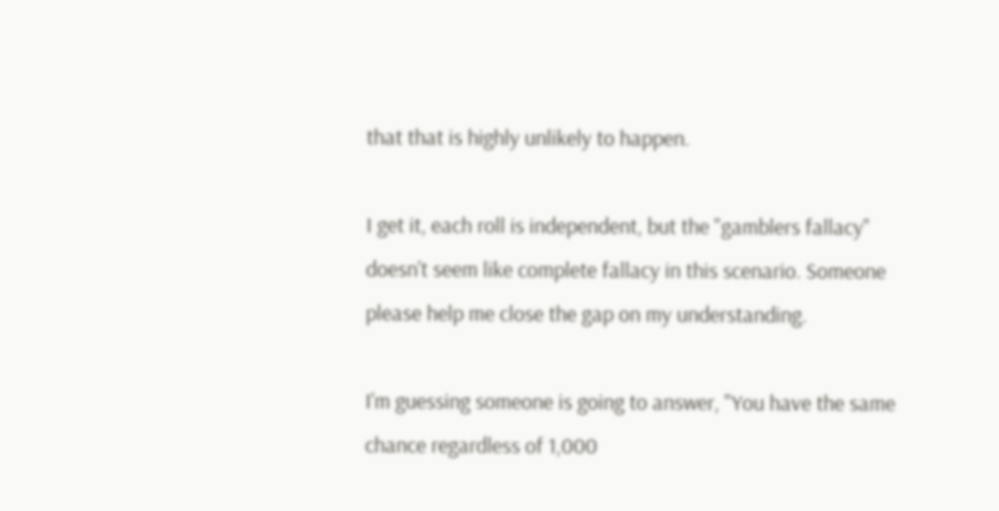that that is highly unlikely to happen.

I get it, each roll is independent, but the "gamblers fallacy" doesn't seem like complete fallacy in this scenario. Someone please help me close the gap on my understanding.

I'm guessing someone is going to answer, "You have the same chance regardless of 1,000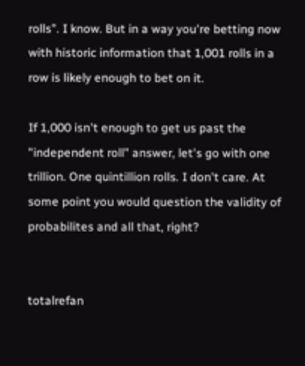rolls". I know. But in a way you're betting now with historic information that 1,001 rolls in a row is likely enough to bet on it.

If 1,000 isn't enough to get us past the "independent roll" answer, let's go with one trillion. One quintillion rolls. I don't care. At some point you would question the validity of probabilites and all that, right?


totalrefan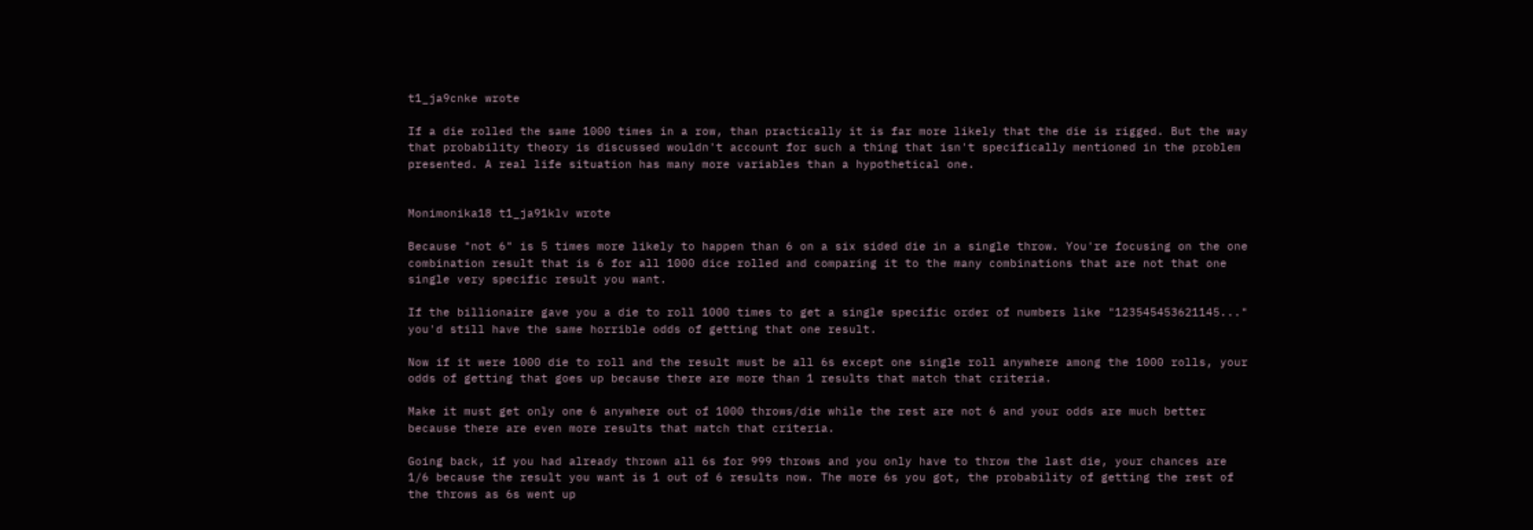t1_ja9cnke wrote

If a die rolled the same 1000 times in a row, than practically it is far more likely that the die is rigged. But the way that probability theory is discussed wouldn't account for such a thing that isn't specifically mentioned in the problem presented. A real life situation has many more variables than a hypothetical one.


Monimonika18 t1_ja91klv wrote

Because "not 6" is 5 times more likely to happen than 6 on a six sided die in a single throw. You're focusing on the one combination result that is 6 for all 1000 dice rolled and comparing it to the many combinations that are not that one single very specific result you want.

If the billionaire gave you a die to roll 1000 times to get a single specific order of numbers like "123545453621145..." you'd still have the same horrible odds of getting that one result.

Now if it were 1000 die to roll and the result must be all 6s except one single roll anywhere among the 1000 rolls, your odds of getting that goes up because there are more than 1 results that match that criteria.

Make it must get only one 6 anywhere out of 1000 throws/die while the rest are not 6 and your odds are much better because there are even more results that match that criteria.

Going back, if you had already thrown all 6s for 999 throws and you only have to throw the last die, your chances are 1/6 because the result you want is 1 out of 6 results now. The more 6s you got, the probability of getting the rest of the throws as 6s went up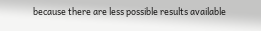because there are less possible results available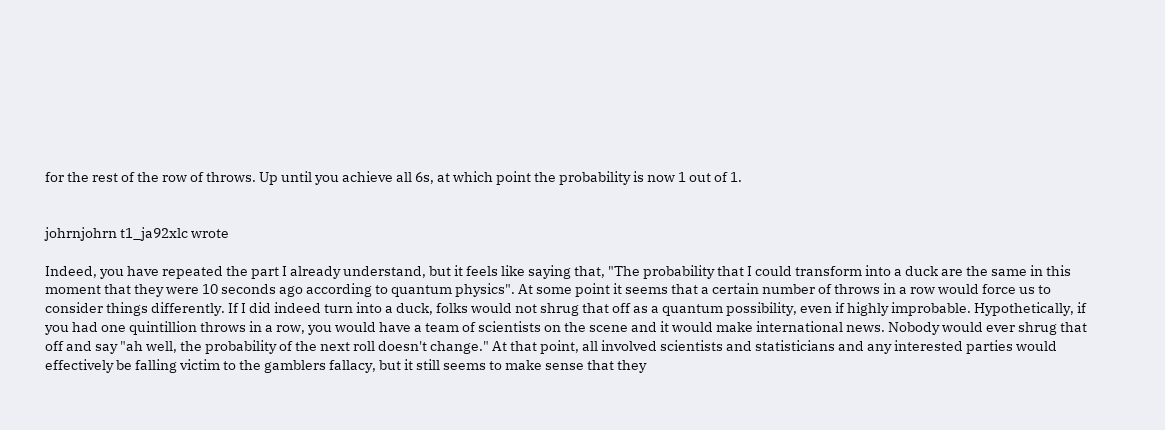for the rest of the row of throws. Up until you achieve all 6s, at which point the probability is now 1 out of 1.


johrnjohrn t1_ja92xlc wrote

Indeed, you have repeated the part I already understand, but it feels like saying that, "The probability that I could transform into a duck are the same in this moment that they were 10 seconds ago according to quantum physics". At some point it seems that a certain number of throws in a row would force us to consider things differently. If I did indeed turn into a duck, folks would not shrug that off as a quantum possibility, even if highly improbable. Hypothetically, if you had one quintillion throws in a row, you would have a team of scientists on the scene and it would make international news. Nobody would ever shrug that off and say "ah well, the probability of the next roll doesn't change." At that point, all involved scientists and statisticians and any interested parties would effectively be falling victim to the gamblers fallacy, but it still seems to make sense that they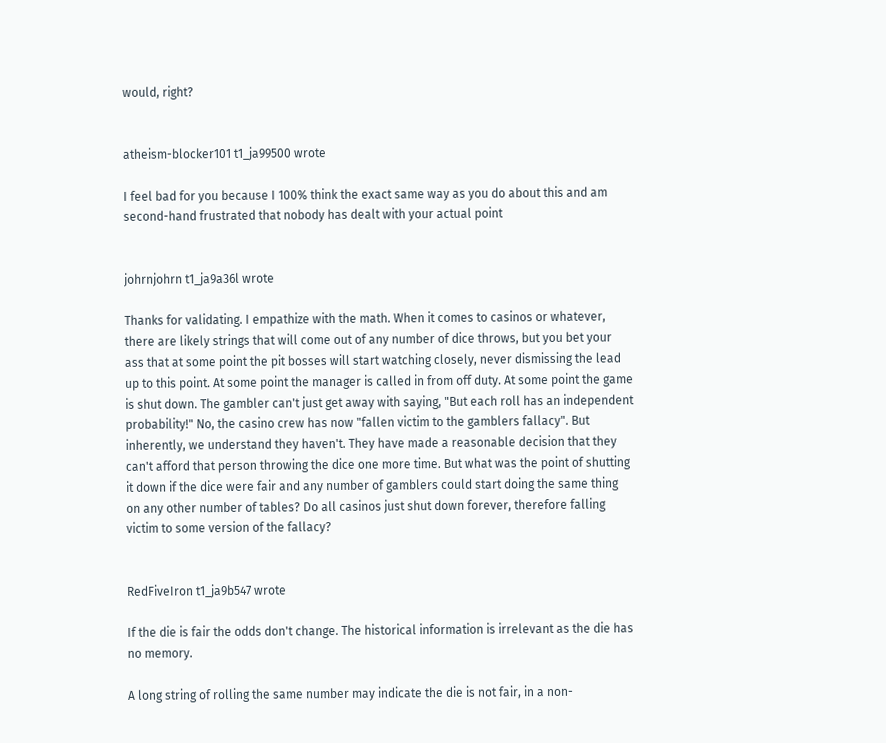would, right?


atheism-blocker101 t1_ja99500 wrote

I feel bad for you because I 100% think the exact same way as you do about this and am second-hand frustrated that nobody has dealt with your actual point


johrnjohrn t1_ja9a36l wrote

Thanks for validating. I empathize with the math. When it comes to casinos or whatever, there are likely strings that will come out of any number of dice throws, but you bet your ass that at some point the pit bosses will start watching closely, never dismissing the lead up to this point. At some point the manager is called in from off duty. At some point the game is shut down. The gambler can't just get away with saying, "But each roll has an independent probability!" No, the casino crew has now "fallen victim to the gamblers fallacy". But inherently, we understand they haven't. They have made a reasonable decision that they can't afford that person throwing the dice one more time. But what was the point of shutting it down if the dice were fair and any number of gamblers could start doing the same thing on any other number of tables? Do all casinos just shut down forever, therefore falling victim to some version of the fallacy?


RedFiveIron t1_ja9b547 wrote

If the die is fair the odds don't change. The historical information is irrelevant as the die has no memory.

A long string of rolling the same number may indicate the die is not fair, in a non-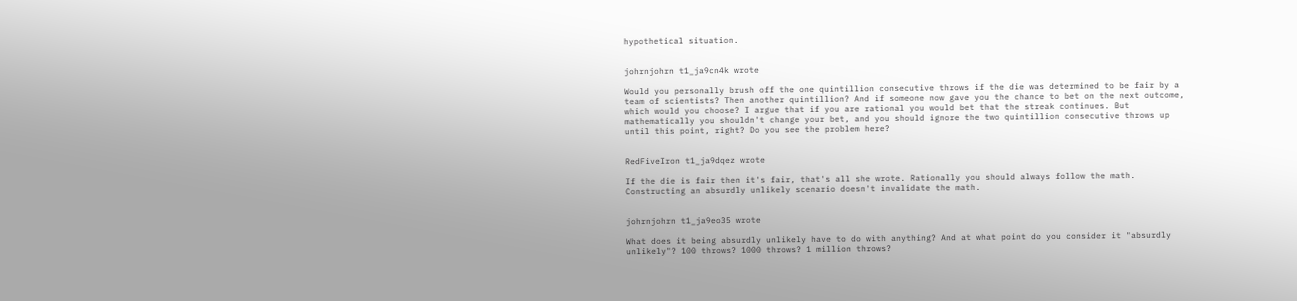hypothetical situation.


johrnjohrn t1_ja9cn4k wrote

Would you personally brush off the one quintillion consecutive throws if the die was determined to be fair by a team of scientists? Then another quintillion? And if someone now gave you the chance to bet on the next outcome, which would you choose? I argue that if you are rational you would bet that the streak continues. But mathematically you shouldn't change your bet, and you should ignore the two quintillion consecutive throws up until this point, right? Do you see the problem here?


RedFiveIron t1_ja9dqez wrote

If the die is fair then it's fair, that's all she wrote. Rationally you should always follow the math. Constructing an absurdly unlikely scenario doesn't invalidate the math.


johrnjohrn t1_ja9eo35 wrote

What does it being absurdly unlikely have to do with anything? And at what point do you consider it "absurdly unlikely"? 100 throws? 1000 throws? 1 million throws?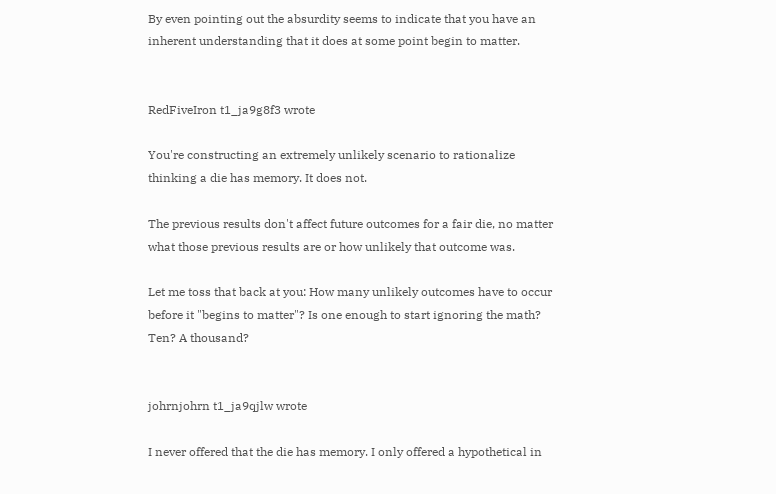By even pointing out the absurdity seems to indicate that you have an inherent understanding that it does at some point begin to matter.


RedFiveIron t1_ja9g8f3 wrote

You're constructing an extremely unlikely scenario to rationalize thinking a die has memory. It does not.

The previous results don't affect future outcomes for a fair die, no matter what those previous results are or how unlikely that outcome was.

Let me toss that back at you: How many unlikely outcomes have to occur before it "begins to matter"? Is one enough to start ignoring the math? Ten? A thousand?


johrnjohrn t1_ja9qjlw wrote

I never offered that the die has memory. I only offered a hypothetical in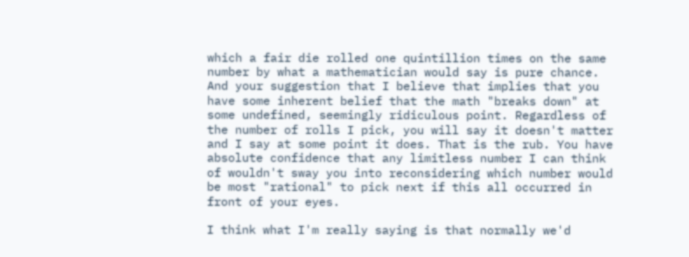which a fair die rolled one quintillion times on the same number by what a mathematician would say is pure chance. And your suggestion that I believe that implies that you have some inherent belief that the math "breaks down" at some undefined, seemingly ridiculous point. Regardless of the number of rolls I pick, you will say it doesn't matter and I say at some point it does. That is the rub. You have absolute confidence that any limitless number I can think of wouldn't sway you into reconsidering which number would be most "rational" to pick next if this all occurred in front of your eyes.

I think what I'm really saying is that normally we'd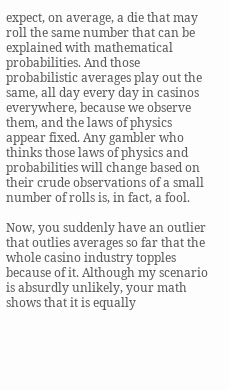expect, on average, a die that may roll the same number that can be explained with mathematical probabilities. And those probabilistic averages play out the same, all day every day in casinos everywhere, because we observe them, and the laws of physics appear fixed. Any gambler who thinks those laws of physics and probabilities will change based on their crude observations of a small number of rolls is, in fact, a fool.

Now, you suddenly have an outlier that outlies averages so far that the whole casino industry topples because of it. Although my scenario is absurdly unlikely, your math shows that it is equally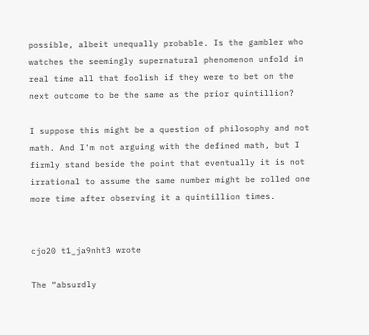possible, albeit unequally probable. Is the gambler who watches the seemingly supernatural phenomenon unfold in real time all that foolish if they were to bet on the next outcome to be the same as the prior quintillion?

I suppose this might be a question of philosophy and not math. And I'm not arguing with the defined math, but I firmly stand beside the point that eventually it is not irrational to assume the same number might be rolled one more time after observing it a quintillion times.


cjo20 t1_ja9nht3 wrote

The “absurdly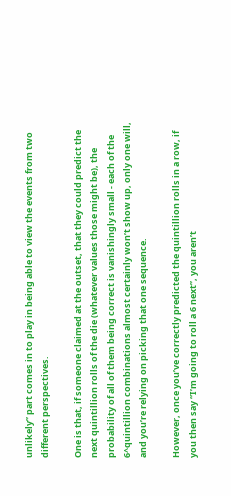unlikely” part comes in to play in being able to view the events from two different perspectives.

One is that, if someone claimed at the outset, that they could predict the next quintillion rolls of the die (whatever values those might be), the probability of all of them being correct is vanishingly small - each of the 6^quintillion combinations almost certainly won’t show up, only one will, and you’re relying on picking that one sequence.

However, once you’ve correctly predicted the quintillion rolls in a row, if you then say “I’m going to roll a 6 next”, you aren’t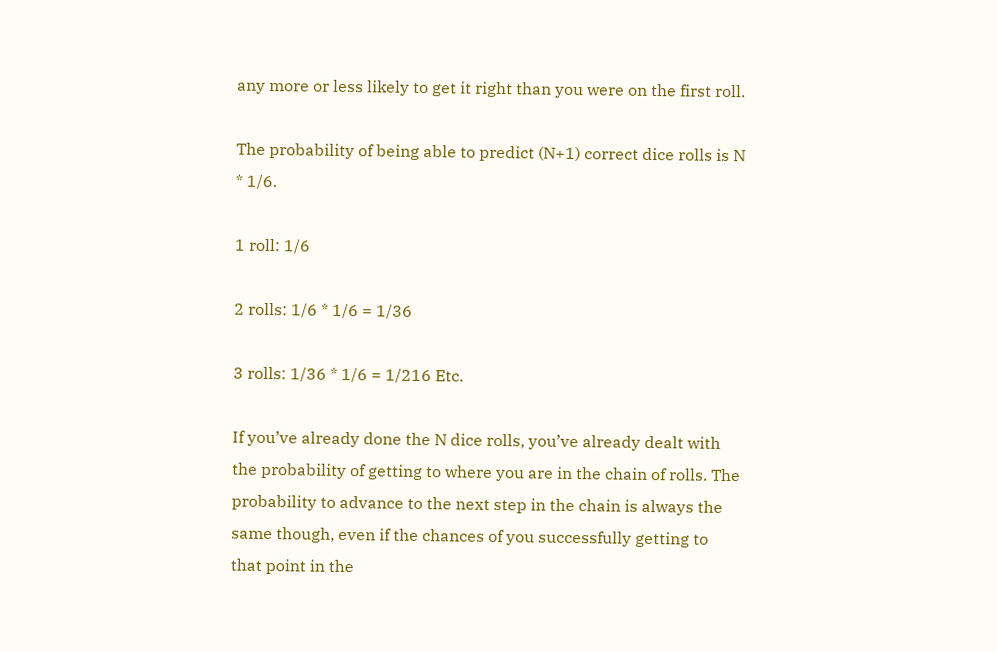any more or less likely to get it right than you were on the first roll.

The probability of being able to predict (N+1) correct dice rolls is N * 1/6.

1 roll: 1/6

2 rolls: 1/6 * 1/6 = 1/36

3 rolls: 1/36 * 1/6 = 1/216 Etc.

If you’ve already done the N dice rolls, you’ve already dealt with the probability of getting to where you are in the chain of rolls. The probability to advance to the next step in the chain is always the same though, even if the chances of you successfully getting to that point in the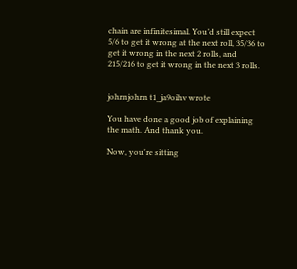chain are infinitesimal. You’d still expect 5/6 to get it wrong at the next roll, 35/36 to get it wrong in the next 2 rolls, and 215/216 to get it wrong in the next 3 rolls.


johrnjohrn t1_ja9oihv wrote

You have done a good job of explaining the math. And thank you.

Now, you're sitting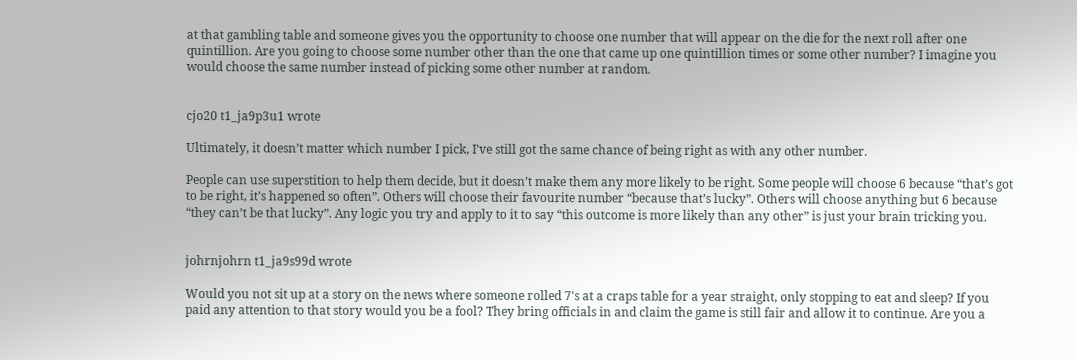at that gambling table and someone gives you the opportunity to choose one number that will appear on the die for the next roll after one quintillion. Are you going to choose some number other than the one that came up one quintillion times or some other number? I imagine you would choose the same number instead of picking some other number at random.


cjo20 t1_ja9p3u1 wrote

Ultimately, it doesn’t matter which number I pick, I’ve still got the same chance of being right as with any other number.

People can use superstition to help them decide, but it doesn’t make them any more likely to be right. Some people will choose 6 because “that’s got to be right, it’s happened so often”. Others will choose their favourite number “because that’s lucky”. Others will choose anything but 6 because “they can’t be that lucky”. Any logic you try and apply to it to say “this outcome is more likely than any other” is just your brain tricking you.


johrnjohrn t1_ja9s99d wrote

Would you not sit up at a story on the news where someone rolled 7's at a craps table for a year straight, only stopping to eat and sleep? If you paid any attention to that story would you be a fool? They bring officials in and claim the game is still fair and allow it to continue. Are you a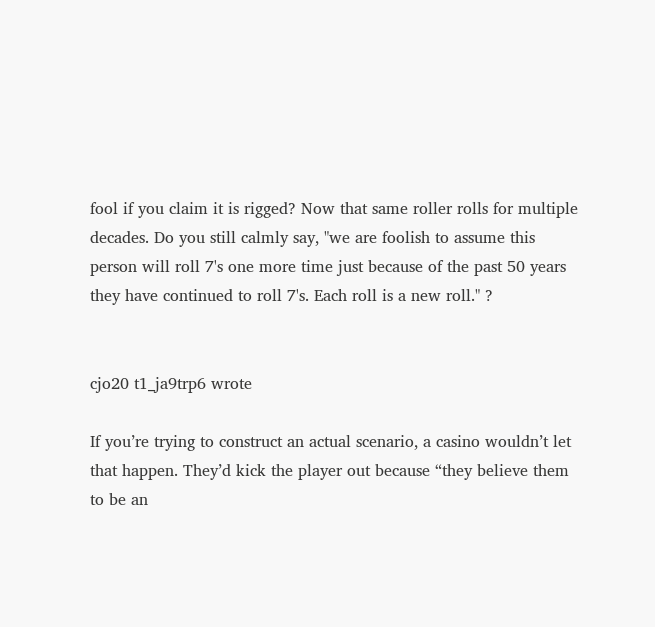fool if you claim it is rigged? Now that same roller rolls for multiple decades. Do you still calmly say, "we are foolish to assume this person will roll 7's one more time just because of the past 50 years they have continued to roll 7's. Each roll is a new roll." ?


cjo20 t1_ja9trp6 wrote

If you’re trying to construct an actual scenario, a casino wouldn’t let that happen. They’d kick the player out because “they believe them to be an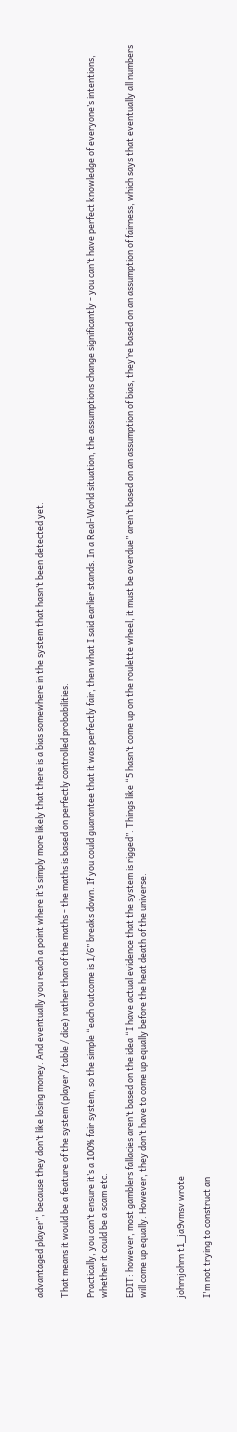advantaged player”, because they don’t like losing money. And eventually you reach a point where it’s simply more likely that there is a bias somewhere in the system that hasn’t been detected yet.

That means it would be a feature of the system (player / table / dice) rather than of the maths - the maths is based on perfectly controlled probabilities.

Practically, you can’t ensure it’s a 100% fair system, so the simple “each outcome is 1/6” breaks down. If you could guarantee that it was perfectly fair, then what I said earlier stands. In a Real-World situation, the assumptions change significantly - you can’t have perfect knowledge of everyone’s intentions, whether it could be a scam etc.

EDIT: however, most gamblers fallacies aren’t based on the idea “I have actual evidence that the system is rigged”. Things like “5 hasn’t come up on the roulette wheel, it must be overdue” aren’t based on an assumption of bias, they’re based on an assumption of fairness, which says that eventually all numbers will come up equally. However, they don’t have to come up equally before the heat death of the universe.


johrnjohrn t1_ja9vmsv wrote

I'm not trying to construct an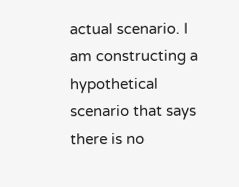actual scenario. I am constructing a hypothetical scenario that says there is no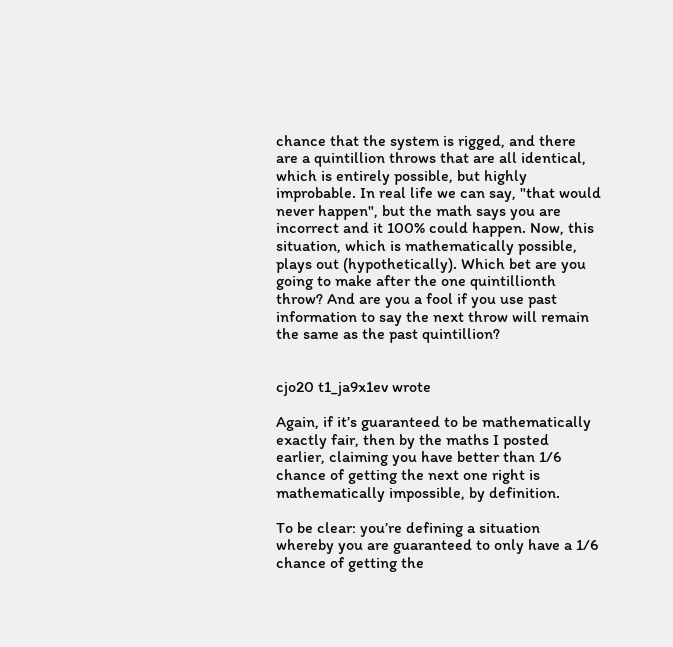chance that the system is rigged, and there are a quintillion throws that are all identical, which is entirely possible, but highly improbable. In real life we can say, "that would never happen", but the math says you are incorrect and it 100% could happen. Now, this situation, which is mathematically possible, plays out (hypothetically). Which bet are you going to make after the one quintillionth throw? And are you a fool if you use past information to say the next throw will remain the same as the past quintillion?


cjo20 t1_ja9x1ev wrote

Again, if it’s guaranteed to be mathematically exactly fair, then by the maths I posted earlier, claiming you have better than 1/6 chance of getting the next one right is mathematically impossible, by definition.

To be clear: you’re defining a situation whereby you are guaranteed to only have a 1/6 chance of getting the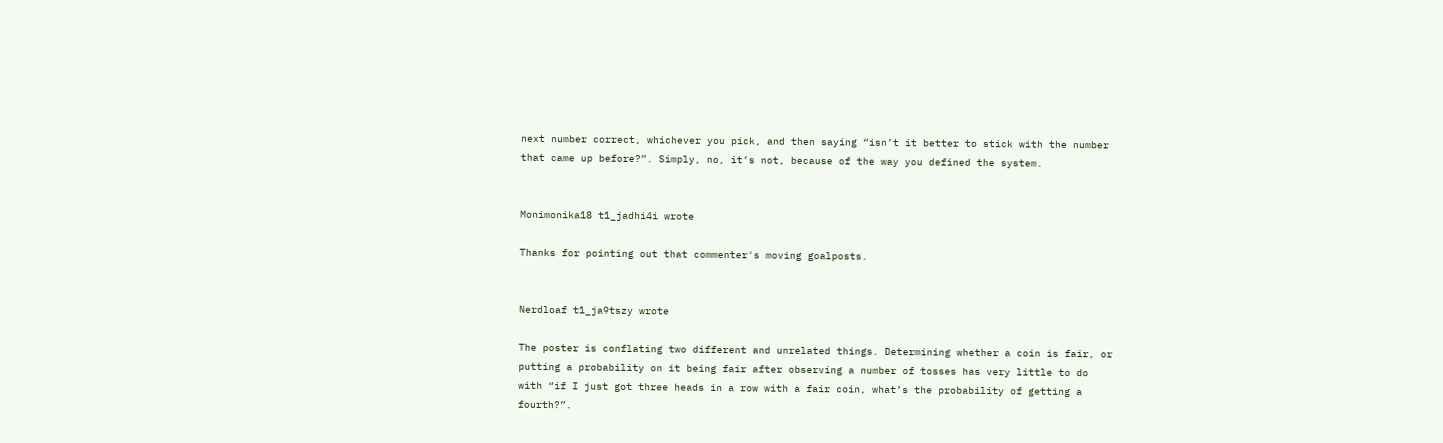next number correct, whichever you pick, and then saying “isn’t it better to stick with the number that came up before?”. Simply, no, it’s not, because of the way you defined the system.


Monimonika18 t1_jadhi4i wrote

Thanks for pointing out that commenter's moving goalposts.


Nerdloaf t1_ja9tszy wrote

The poster is conflating two different and unrelated things. Determining whether a coin is fair, or putting a probability on it being fair after observing a number of tosses has very little to do with “if I just got three heads in a row with a fair coin, what’s the probability of getting a fourth?”.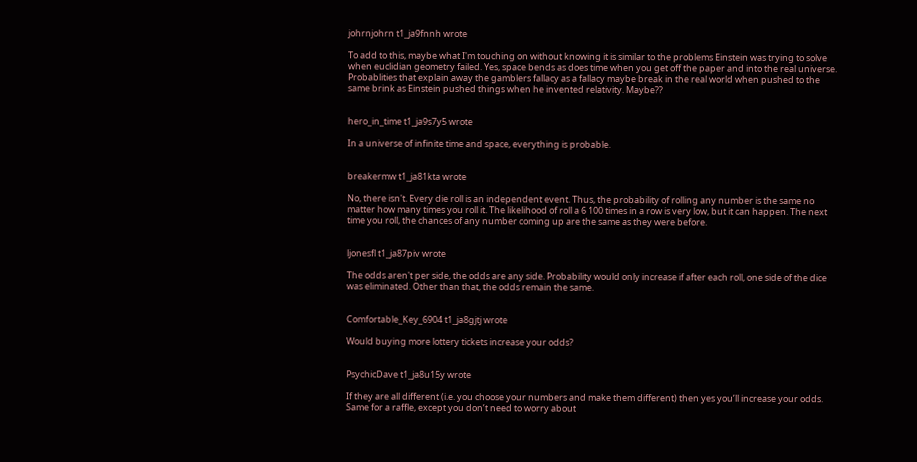johrnjohrn t1_ja9fnnh wrote

To add to this, maybe what I'm touching on without knowing it is similar to the problems Einstein was trying to solve when euclidian geometry failed. Yes, space bends as does time when you get off the paper and into the real universe. Probablities that explain away the gamblers fallacy as a fallacy maybe break in the real world when pushed to the same brink as Einstein pushed things when he invented relativity. Maybe??


hero_in_time t1_ja9s7y5 wrote

In a universe of infinite time and space, everything is probable.


breakermw t1_ja81kta wrote

No, there isn't. Every die roll is an independent event. Thus, the probability of rolling any number is the same no matter how many times you roll it. The likelihood of roll a 6 100 times in a row is very low, but it can happen. The next time you roll, the chances of any number coming up are the same as they were before.


ljonesfl t1_ja87piv wrote

The odds aren't per side, the odds are any side. Probability would only increase if after each roll, one side of the dice was eliminated. Other than that, the odds remain the same.


Comfortable_Key_6904 t1_ja8gjtj wrote

Would buying more lottery tickets increase your odds?


PsychicDave t1_ja8u15y wrote

If they are all different (i.e. you choose your numbers and make them different) then yes you’ll increase your odds. Same for a raffle, except you don’t need to worry about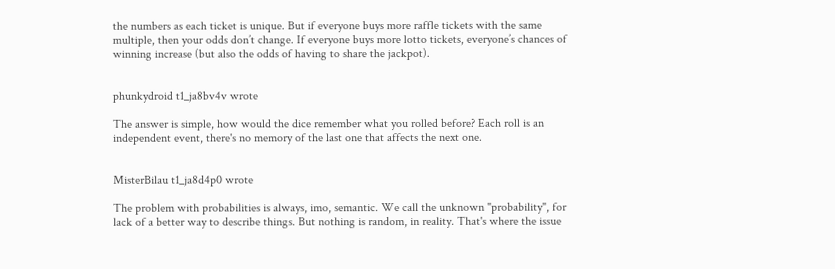the numbers as each ticket is unique. But if everyone buys more raffle tickets with the same multiple, then your odds don’t change. If everyone buys more lotto tickets, everyone’s chances of winning increase (but also the odds of having to share the jackpot).


phunkydroid t1_ja8bv4v wrote

The answer is simple, how would the dice remember what you rolled before? Each roll is an independent event, there's no memory of the last one that affects the next one.


MisterBilau t1_ja8d4p0 wrote

The problem with probabilities is always, imo, semantic. We call the unknown "probability", for lack of a better way to describe things. But nothing is random, in reality. That's where the issue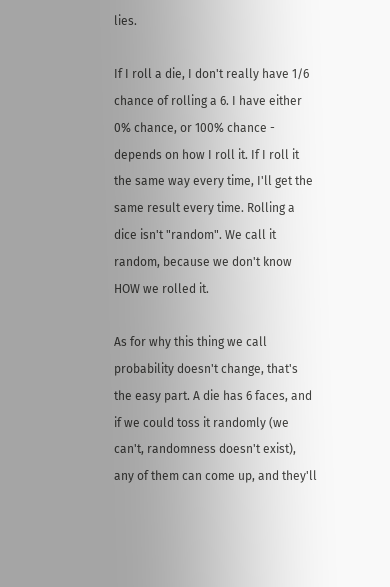lies.

If I roll a die, I don't really have 1/6 chance of rolling a 6. I have either 0% chance, or 100% chance - depends on how I roll it. If I roll it the same way every time, I'll get the same result every time. Rolling a dice isn't "random". We call it random, because we don't know HOW we rolled it.

As for why this thing we call probability doesn't change, that's the easy part. A die has 6 faces, and if we could toss it randomly (we can't, randomness doesn't exist), any of them can come up, and they'll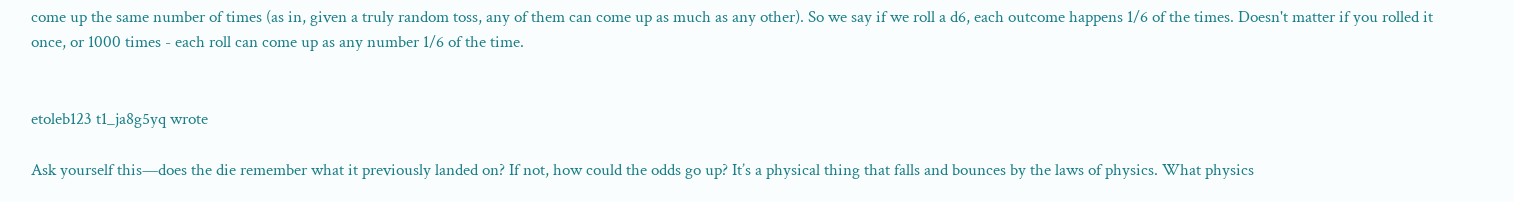come up the same number of times (as in, given a truly random toss, any of them can come up as much as any other). So we say if we roll a d6, each outcome happens 1/6 of the times. Doesn't matter if you rolled it once, or 1000 times - each roll can come up as any number 1/6 of the time.


etoleb123 t1_ja8g5yq wrote

Ask yourself this—does the die remember what it previously landed on? If not, how could the odds go up? It’s a physical thing that falls and bounces by the laws of physics. What physics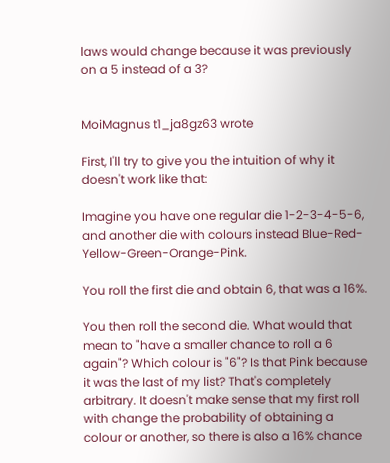laws would change because it was previously on a 5 instead of a 3?


MoiMagnus t1_ja8gz63 wrote

First, I'll try to give you the intuition of why it doesn't work like that:

Imagine you have one regular die 1-2-3-4-5-6, and another die with colours instead Blue-Red-Yellow-Green-Orange-Pink.

You roll the first die and obtain 6, that was a 16%.

You then roll the second die. What would that mean to "have a smaller chance to roll a 6 again"? Which colour is "6"? Is that Pink because it was the last of my list? That's completely arbitrary. It doesn't make sense that my first roll with change the probability of obtaining a colour or another, so there is also a 16% chance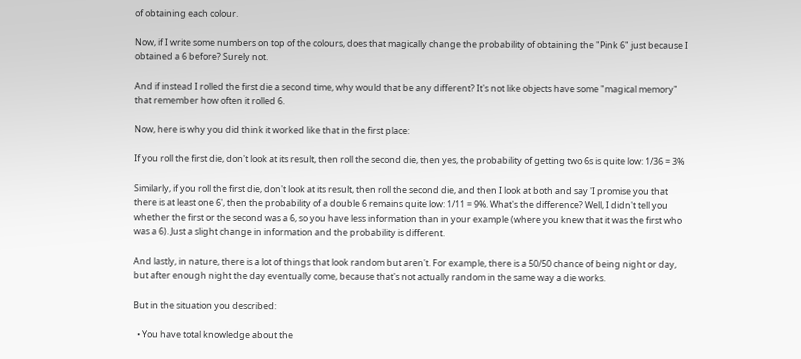of obtaining each colour.

Now, if I write some numbers on top of the colours, does that magically change the probability of obtaining the "Pink 6" just because I obtained a 6 before? Surely not.

And if instead I rolled the first die a second time, why would that be any different? It's not like objects have some "magical memory" that remember how often it rolled 6.

Now, here is why you did think it worked like that in the first place:

If you roll the first die, don't look at its result, then roll the second die, then yes, the probability of getting two 6s is quite low: 1/36 = 3%

Similarly, if you roll the first die, don't look at its result, then roll the second die, and then I look at both and say 'I promise you that there is at least one 6', then the probability of a double 6 remains quite low: 1/11 = 9%. What's the difference? Well, I didn't tell you whether the first or the second was a 6, so you have less information than in your example (where you knew that it was the first who was a 6). Just a slight change in information and the probability is different.

And lastly, in nature, there is a lot of things that look random but aren't. For example, there is a 50/50 chance of being night or day, but after enough night the day eventually come, because that's not actually random in the same way a die works.

But in the situation you described:

  • You have total knowledge about the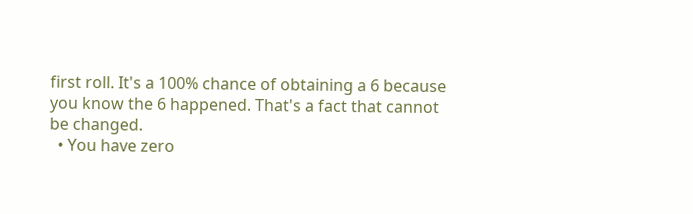first roll. It's a 100% chance of obtaining a 6 because you know the 6 happened. That's a fact that cannot be changed.
  • You have zero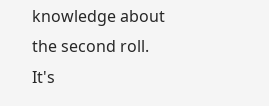knowledge about the second roll. It's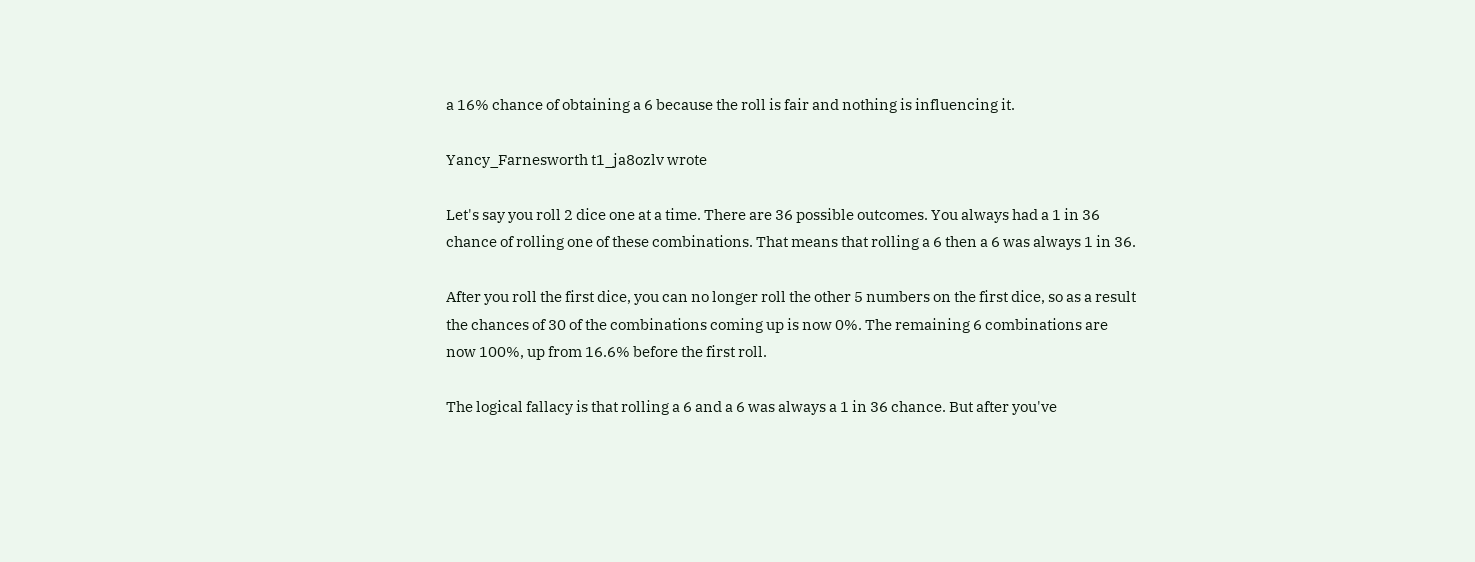a 16% chance of obtaining a 6 because the roll is fair and nothing is influencing it.

Yancy_Farnesworth t1_ja8ozlv wrote

Let's say you roll 2 dice one at a time. There are 36 possible outcomes. You always had a 1 in 36 chance of rolling one of these combinations. That means that rolling a 6 then a 6 was always 1 in 36.

After you roll the first dice, you can no longer roll the other 5 numbers on the first dice, so as a result the chances of 30 of the combinations coming up is now 0%. The remaining 6 combinations are now 100%, up from 16.6% before the first roll.

The logical fallacy is that rolling a 6 and a 6 was always a 1 in 36 chance. But after you've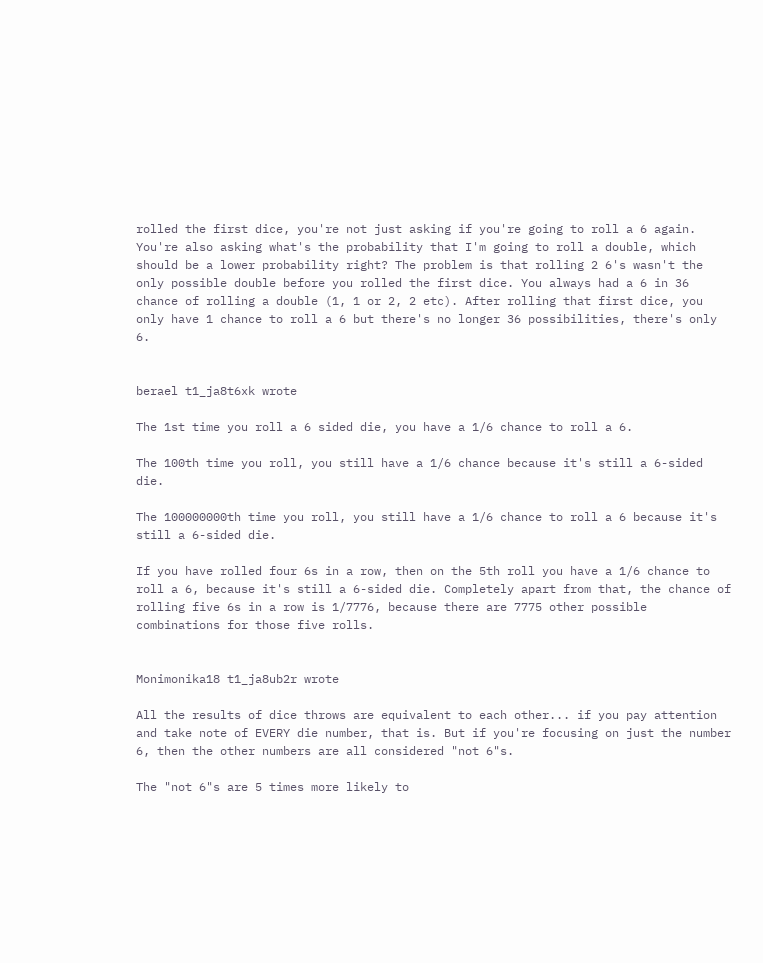rolled the first dice, you're not just asking if you're going to roll a 6 again. You're also asking what's the probability that I'm going to roll a double, which should be a lower probability right? The problem is that rolling 2 6's wasn't the only possible double before you rolled the first dice. You always had a 6 in 36 chance of rolling a double (1, 1 or 2, 2 etc). After rolling that first dice, you only have 1 chance to roll a 6 but there's no longer 36 possibilities, there's only 6.


berael t1_ja8t6xk wrote

The 1st time you roll a 6 sided die, you have a 1/6 chance to roll a 6.

The 100th time you roll, you still have a 1/6 chance because it's still a 6-sided die.

The 100000000th time you roll, you still have a 1/6 chance to roll a 6 because it's still a 6-sided die.

If you have rolled four 6s in a row, then on the 5th roll you have a 1/6 chance to roll a 6, because it's still a 6-sided die. Completely apart from that, the chance of rolling five 6s in a row is 1/7776, because there are 7775 other possible combinations for those five rolls.


Monimonika18 t1_ja8ub2r wrote

All the results of dice throws are equivalent to each other... if you pay attention and take note of EVERY die number, that is. But if you're focusing on just the number 6, then the other numbers are all considered "not 6"s.

The "not 6"s are 5 times more likely to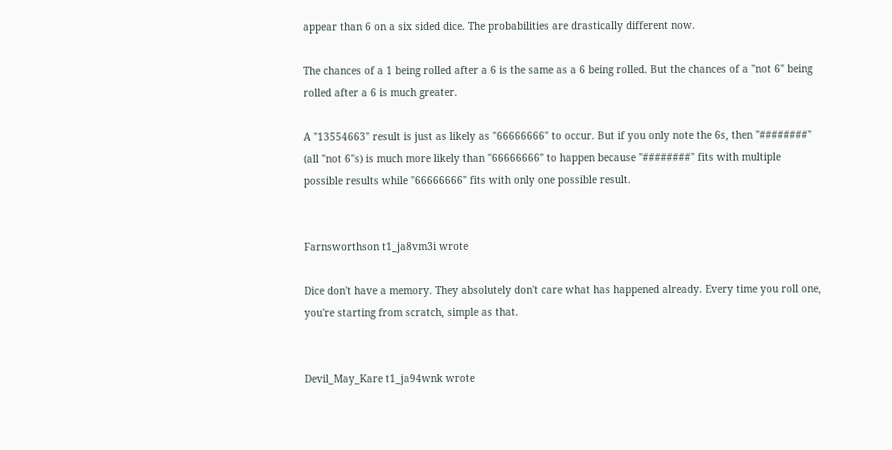appear than 6 on a six sided dice. The probabilities are drastically different now.

The chances of a 1 being rolled after a 6 is the same as a 6 being rolled. But the chances of a "not 6" being rolled after a 6 is much greater.

A "13554663" result is just as likely as "66666666" to occur. But if you only note the 6s, then "########" (all "not 6"s) is much more likely than "66666666" to happen because "########" fits with multiple possible results while "66666666" fits with only one possible result.


Farnsworthson t1_ja8vm3i wrote

Dice don't have a memory. They absolutely don't care what has happened already. Every time you roll one, you're starting from scratch, simple as that.


Devil_May_Kare t1_ja94wnk wrote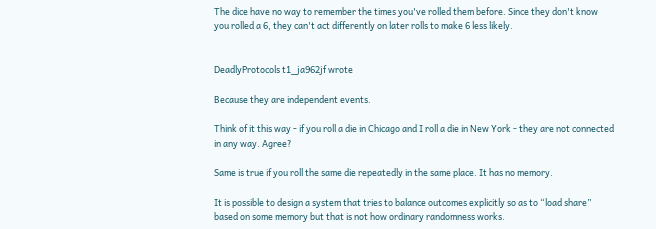The dice have no way to remember the times you've rolled them before. Since they don't know you rolled a 6, they can't act differently on later rolls to make 6 less likely.


DeadlyProtocols t1_ja962jf wrote

Because they are independent events.

Think of it this way - if you roll a die in Chicago and I roll a die in New York - they are not connected in any way. Agree?

Same is true if you roll the same die repeatedly in the same place. It has no memory.

It is possible to design a system that tries to balance outcomes explicitly so as to “load share” based on some memory but that is not how ordinary randomness works.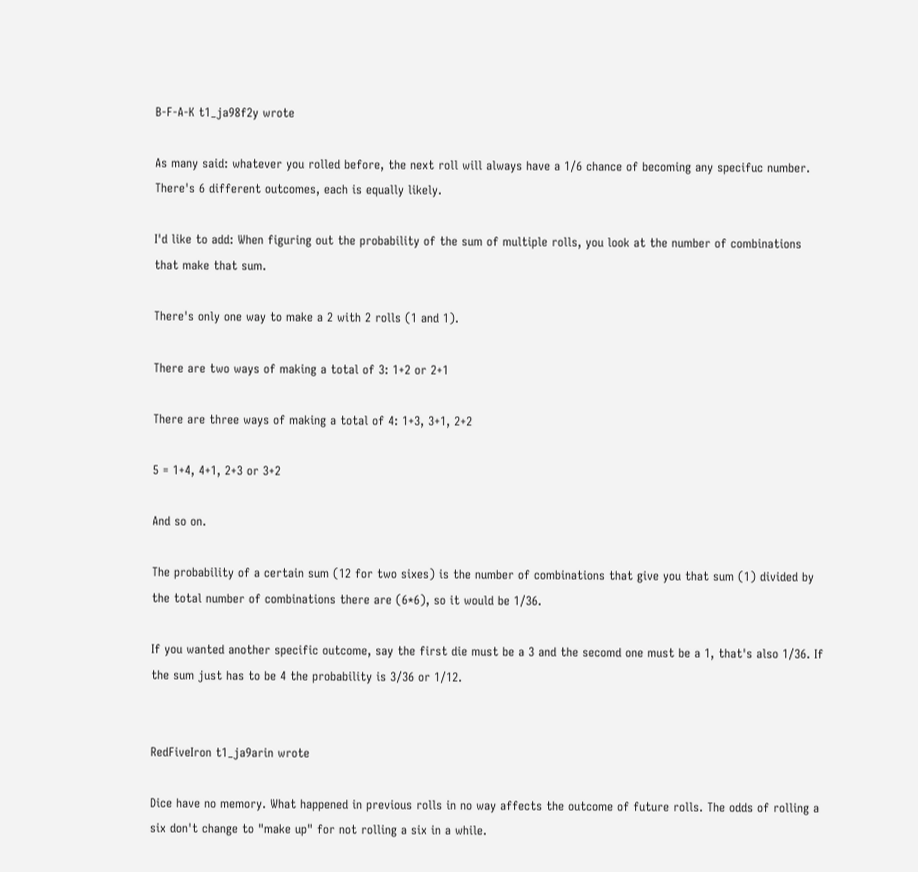B-F-A-K t1_ja98f2y wrote

As many said: whatever you rolled before, the next roll will always have a 1/6 chance of becoming any specifuc number. There's 6 different outcomes, each is equally likely.

I'd like to add: When figuring out the probability of the sum of multiple rolls, you look at the number of combinations that make that sum.

There's only one way to make a 2 with 2 rolls (1 and 1).

There are two ways of making a total of 3: 1+2 or 2+1

There are three ways of making a total of 4: 1+3, 3+1, 2+2

5 = 1+4, 4+1, 2+3 or 3+2

And so on.

The probability of a certain sum (12 for two sixes) is the number of combinations that give you that sum (1) divided by the total number of combinations there are (6*6), so it would be 1/36.

If you wanted another specific outcome, say the first die must be a 3 and the secomd one must be a 1, that's also 1/36. If the sum just has to be 4 the probability is 3/36 or 1/12.


RedFiveIron t1_ja9arin wrote

Dice have no memory. What happened in previous rolls in no way affects the outcome of future rolls. The odds of rolling a six don't change to "make up" for not rolling a six in a while.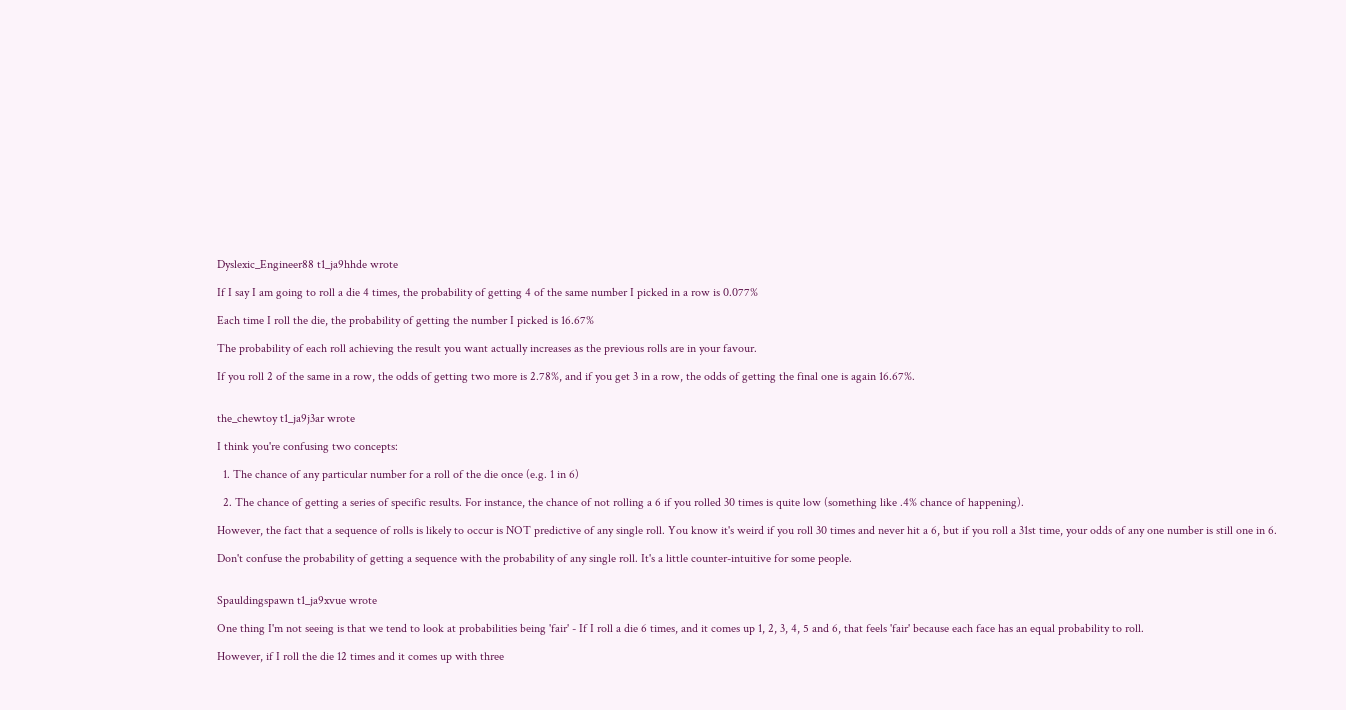Dyslexic_Engineer88 t1_ja9hhde wrote

If I say I am going to roll a die 4 times, the probability of getting 4 of the same number I picked in a row is 0.077%

Each time I roll the die, the probability of getting the number I picked is 16.67%

The probability of each roll achieving the result you want actually increases as the previous rolls are in your favour.

If you roll 2 of the same in a row, the odds of getting two more is 2.78%, and if you get 3 in a row, the odds of getting the final one is again 16.67%.


the_chewtoy t1_ja9j3ar wrote

I think you're confusing two concepts:

  1. The chance of any particular number for a roll of the die once (e.g. 1 in 6)

  2. The chance of getting a series of specific results. For instance, the chance of not rolling a 6 if you rolled 30 times is quite low (something like .4% chance of happening).

However, the fact that a sequence of rolls is likely to occur is NOT predictive of any single roll. You know it's weird if you roll 30 times and never hit a 6, but if you roll a 31st time, your odds of any one number is still one in 6.

Don't confuse the probability of getting a sequence with the probability of any single roll. It's a little counter-intuitive for some people.


Spauldingspawn t1_ja9xvue wrote

One thing I'm not seeing is that we tend to look at probabilities being 'fair' - If I roll a die 6 times, and it comes up 1, 2, 3, 4, 5 and 6, that feels 'fair' because each face has an equal probability to roll.

However, if I roll the die 12 times and it comes up with three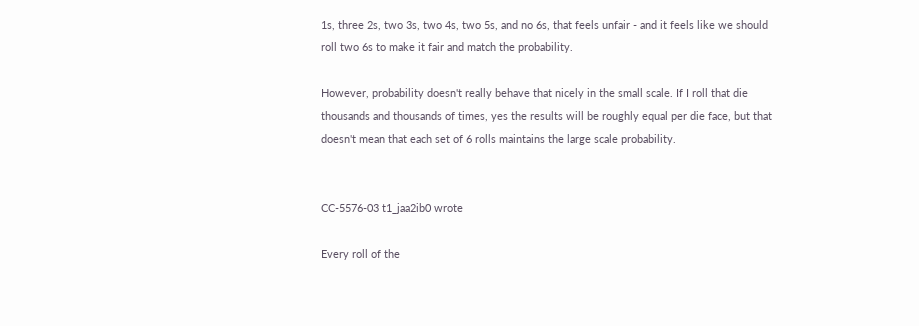1s, three 2s, two 3s, two 4s, two 5s, and no 6s, that feels unfair - and it feels like we should roll two 6s to make it fair and match the probability.

However, probability doesn't really behave that nicely in the small scale. If I roll that die thousands and thousands of times, yes the results will be roughly equal per die face, but that doesn't mean that each set of 6 rolls maintains the large scale probability.


CC-5576-03 t1_jaa2ib0 wrote

Every roll of the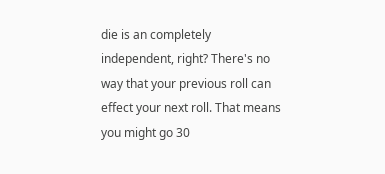die is an completely independent, right? There's no way that your previous roll can effect your next roll. That means you might go 30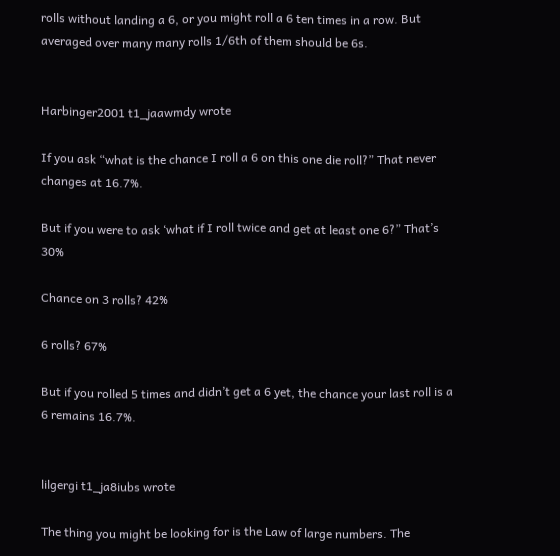rolls without landing a 6, or you might roll a 6 ten times in a row. But averaged over many many rolls 1/6th of them should be 6s.


Harbinger2001 t1_jaawmdy wrote

If you ask “what is the chance I roll a 6 on this one die roll?” That never changes at 16.7%.

But if you were to ask ‘what if I roll twice and get at least one 6?” That’s 30%

Chance on 3 rolls? 42%

6 rolls? 67%

But if you rolled 5 times and didn’t get a 6 yet, the chance your last roll is a 6 remains 16.7%.


lilgergi t1_ja8iubs wrote

The thing you might be looking for is the Law of large numbers. The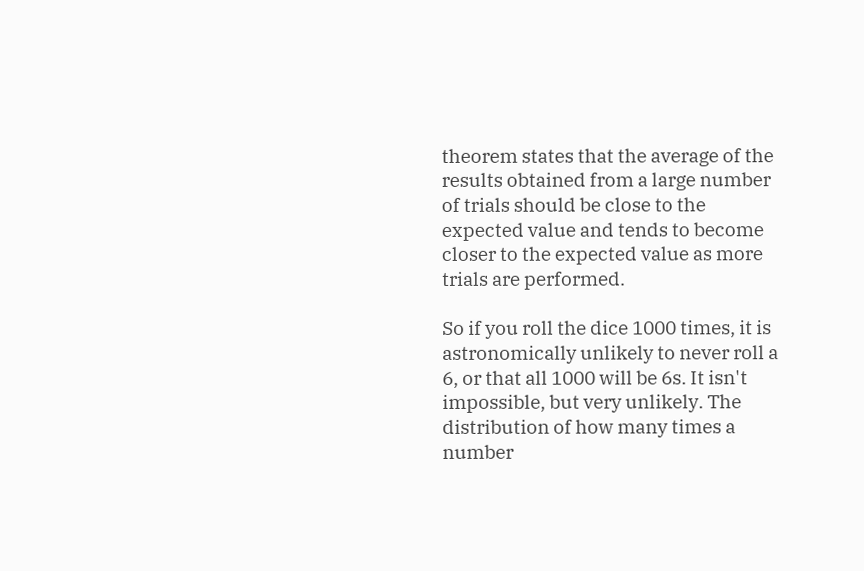theorem states that the average of the results obtained from a large number of trials should be close to the expected value and tends to become closer to the expected value as more trials are performed.

So if you roll the dice 1000 times, it is astronomically unlikely to never roll a 6, or that all 1000 will be 6s. It isn't impossible, but very unlikely. The distribution of how many times a number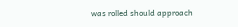was rolled should approach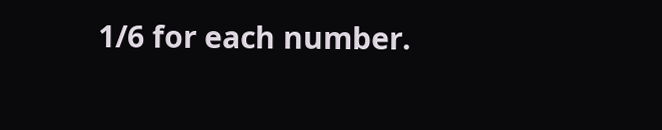1/6 for each number.